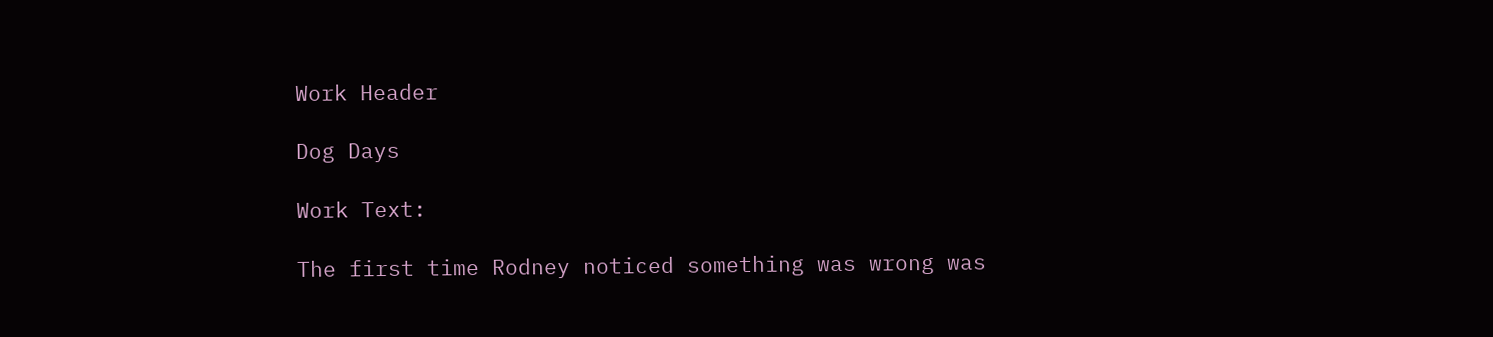Work Header

Dog Days

Work Text:

The first time Rodney noticed something was wrong was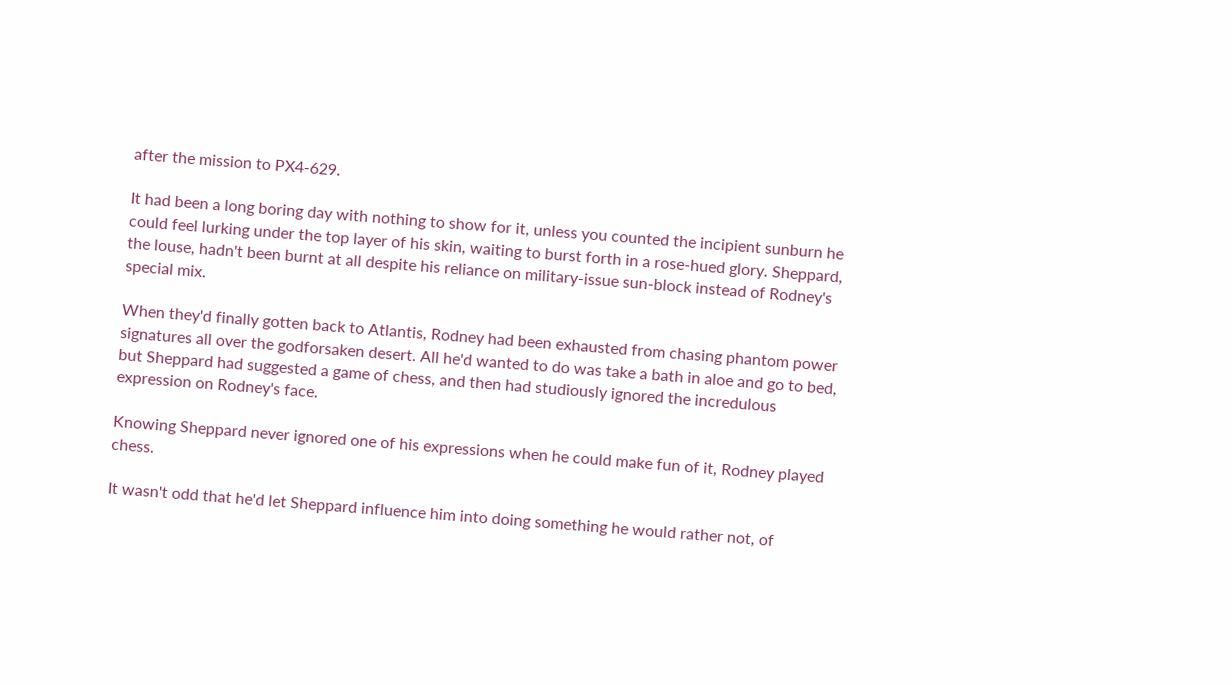after the mission to PX4-629.

It had been a long boring day with nothing to show for it, unless you counted the incipient sunburn he could feel lurking under the top layer of his skin, waiting to burst forth in a rose-hued glory. Sheppard, the louse, hadn't been burnt at all despite his reliance on military-issue sun-block instead of Rodney's special mix.

When they'd finally gotten back to Atlantis, Rodney had been exhausted from chasing phantom power signatures all over the godforsaken desert. All he'd wanted to do was take a bath in aloe and go to bed, but Sheppard had suggested a game of chess, and then had studiously ignored the incredulous expression on Rodney's face.

Knowing Sheppard never ignored one of his expressions when he could make fun of it, Rodney played chess.

It wasn't odd that he'd let Sheppard influence him into doing something he would rather not, of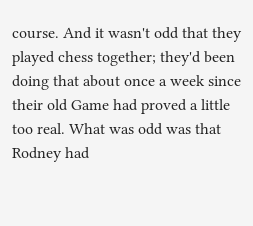course. And it wasn't odd that they played chess together; they'd been doing that about once a week since their old Game had proved a little too real. What was odd was that Rodney had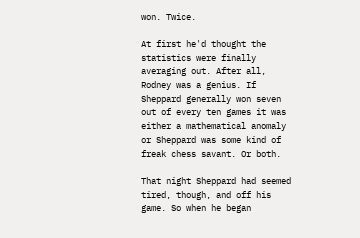won. Twice.

At first he'd thought the statistics were finally averaging out. After all, Rodney was a genius. If Sheppard generally won seven out of every ten games it was either a mathematical anomaly or Sheppard was some kind of freak chess savant. Or both.

That night Sheppard had seemed tired, though, and off his game. So when he began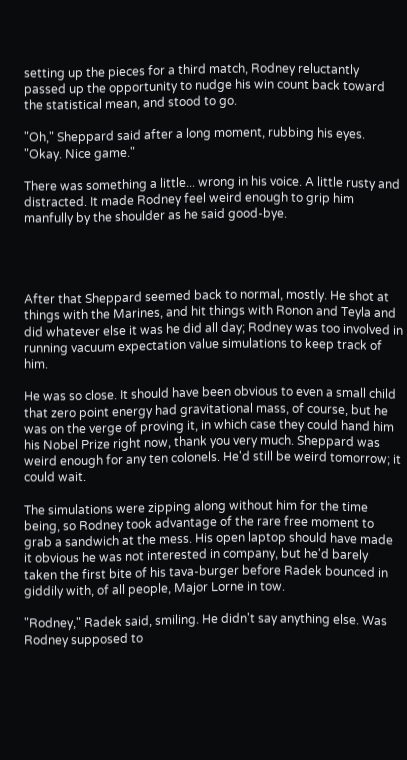setting up the pieces for a third match, Rodney reluctantly passed up the opportunity to nudge his win count back toward the statistical mean, and stood to go.

"Oh," Sheppard said after a long moment, rubbing his eyes. "Okay. Nice game."

There was something a little... wrong in his voice. A little rusty and distracted. It made Rodney feel weird enough to grip him manfully by the shoulder as he said good-bye.




After that Sheppard seemed back to normal, mostly. He shot at things with the Marines, and hit things with Ronon and Teyla and did whatever else it was he did all day; Rodney was too involved in running vacuum expectation value simulations to keep track of him.

He was so close. It should have been obvious to even a small child that zero point energy had gravitational mass, of course, but he was on the verge of proving it, in which case they could hand him his Nobel Prize right now, thank you very much. Sheppard was weird enough for any ten colonels. He'd still be weird tomorrow; it could wait.

The simulations were zipping along without him for the time being, so Rodney took advantage of the rare free moment to grab a sandwich at the mess. His open laptop should have made it obvious he was not interested in company, but he'd barely taken the first bite of his tava-burger before Radek bounced in giddily with, of all people, Major Lorne in tow.

"Rodney," Radek said, smiling. He didn't say anything else. Was Rodney supposed to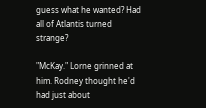guess what he wanted? Had all of Atlantis turned strange?

"McKay." Lorne grinned at him. Rodney thought he'd had just about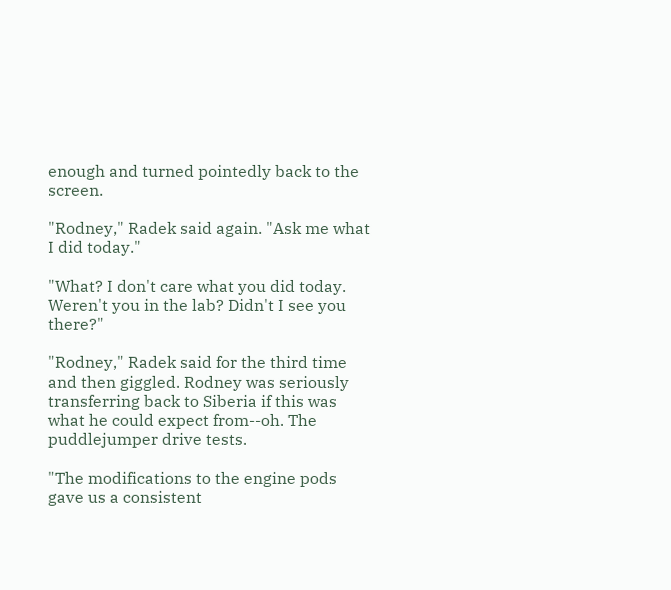enough and turned pointedly back to the screen.

"Rodney," Radek said again. "Ask me what I did today."

"What? I don't care what you did today. Weren't you in the lab? Didn't I see you there?"

"Rodney," Radek said for the third time and then giggled. Rodney was seriously transferring back to Siberia if this was what he could expect from--oh. The puddlejumper drive tests.

"The modifications to the engine pods gave us a consistent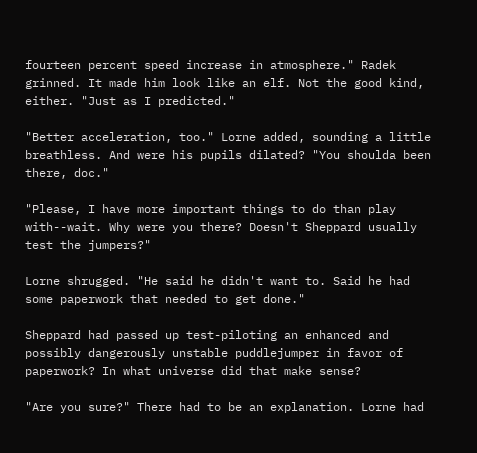fourteen percent speed increase in atmosphere." Radek grinned. It made him look like an elf. Not the good kind, either. "Just as I predicted."

"Better acceleration, too." Lorne added, sounding a little breathless. And were his pupils dilated? "You shoulda been there, doc."

"Please, I have more important things to do than play with--wait. Why were you there? Doesn't Sheppard usually test the jumpers?"

Lorne shrugged. "He said he didn't want to. Said he had some paperwork that needed to get done."

Sheppard had passed up test-piloting an enhanced and possibly dangerously unstable puddlejumper in favor of paperwork? In what universe did that make sense?

"Are you sure?" There had to be an explanation. Lorne had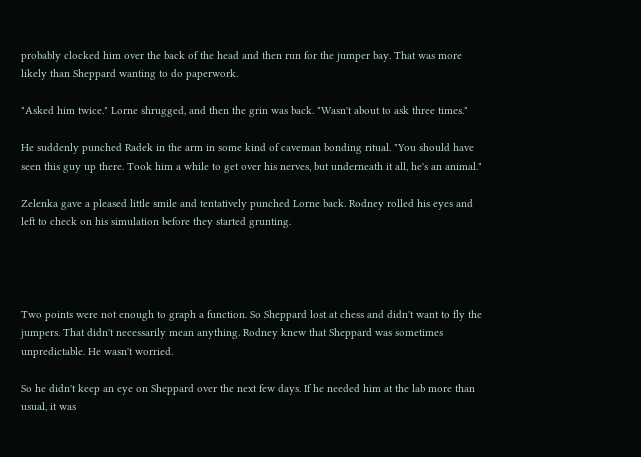probably clocked him over the back of the head and then run for the jumper bay. That was more likely than Sheppard wanting to do paperwork.

"Asked him twice." Lorne shrugged, and then the grin was back. "Wasn't about to ask three times."

He suddenly punched Radek in the arm in some kind of caveman bonding ritual. "You should have seen this guy up there. Took him a while to get over his nerves, but underneath it all, he's an animal."

Zelenka gave a pleased little smile and tentatively punched Lorne back. Rodney rolled his eyes and left to check on his simulation before they started grunting.




Two points were not enough to graph a function. So Sheppard lost at chess and didn't want to fly the jumpers. That didn't necessarily mean anything. Rodney knew that Sheppard was sometimes unpredictable. He wasn't worried.

So he didn't keep an eye on Sheppard over the next few days. If he needed him at the lab more than usual, it was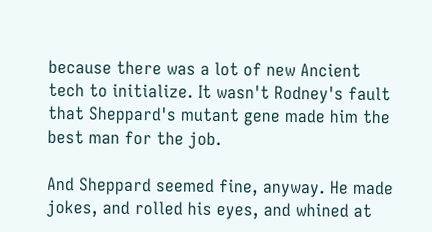because there was a lot of new Ancient tech to initialize. It wasn't Rodney's fault that Sheppard's mutant gene made him the best man for the job.

And Sheppard seemed fine, anyway. He made jokes, and rolled his eyes, and whined at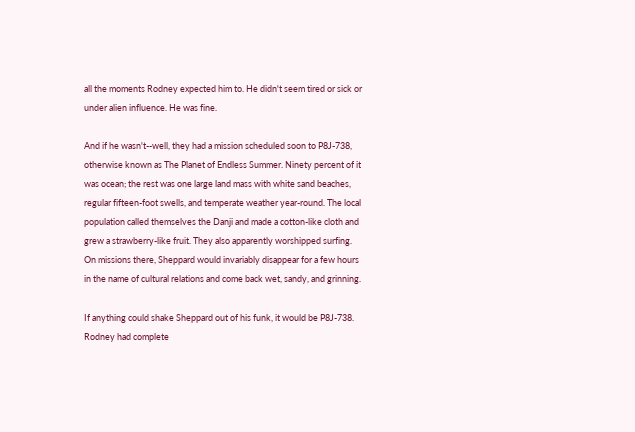all the moments Rodney expected him to. He didn't seem tired or sick or under alien influence. He was fine.

And if he wasn't--well, they had a mission scheduled soon to P8J-738, otherwise known as The Planet of Endless Summer. Ninety percent of it was ocean; the rest was one large land mass with white sand beaches, regular fifteen-foot swells, and temperate weather year-round. The local population called themselves the Danji and made a cotton-like cloth and grew a strawberry-like fruit. They also apparently worshipped surfing. On missions there, Sheppard would invariably disappear for a few hours in the name of cultural relations and come back wet, sandy, and grinning.

If anything could shake Sheppard out of his funk, it would be P8J-738. Rodney had complete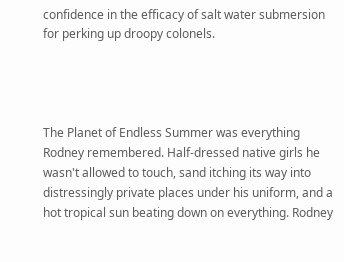confidence in the efficacy of salt water submersion for perking up droopy colonels.




The Planet of Endless Summer was everything Rodney remembered. Half-dressed native girls he wasn't allowed to touch, sand itching its way into distressingly private places under his uniform, and a hot tropical sun beating down on everything. Rodney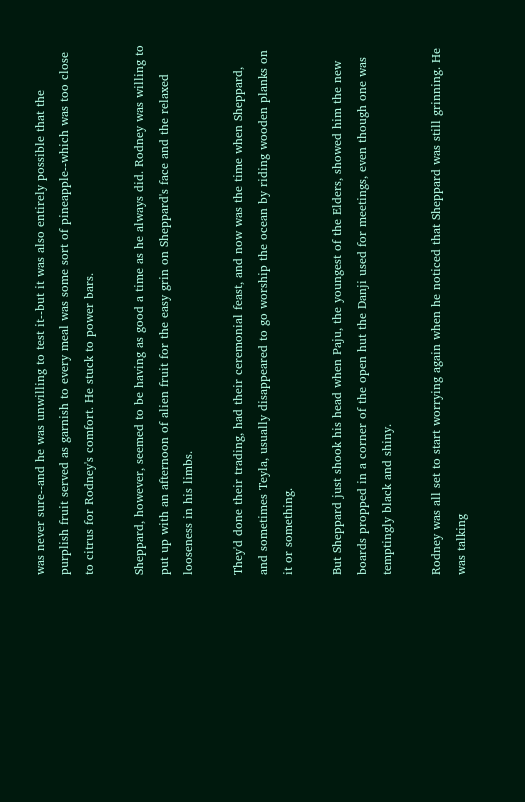was never sure--and he was unwilling to test it--but it was also entirely possible that the purplish fruit served as garnish to every meal was some sort of pineapple--which was too close to citrus for Rodney's comfort. He stuck to power bars.

Sheppard, however, seemed to be having as good a time as he always did. Rodney was willing to put up with an afternoon of alien fruit for the easy grin on Sheppard's face and the relaxed looseness in his limbs.

They'd done their trading, had their ceremonial feast, and now was the time when Sheppard, and sometimes Teyla, usually disappeared to go worship the ocean by riding wooden planks on it or something.

But Sheppard just shook his head when Paju, the youngest of the Elders, showed him the new boards propped in a corner of the open hut the Danji used for meetings, even though one was temptingly black and shiny.

Rodney was all set to start worrying again when he noticed that Sheppard was still grinning. He was talking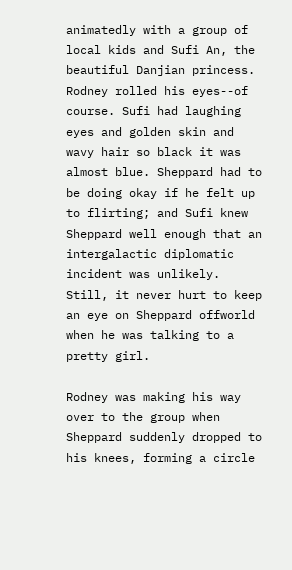animatedly with a group of local kids and Sufi An, the beautiful Danjian princess. Rodney rolled his eyes--of course. Sufi had laughing eyes and golden skin and wavy hair so black it was almost blue. Sheppard had to be doing okay if he felt up to flirting; and Sufi knew Sheppard well enough that an intergalactic diplomatic incident was unlikely. Still, it never hurt to keep an eye on Sheppard offworld when he was talking to a pretty girl.

Rodney was making his way over to the group when Sheppard suddenly dropped to his knees, forming a circle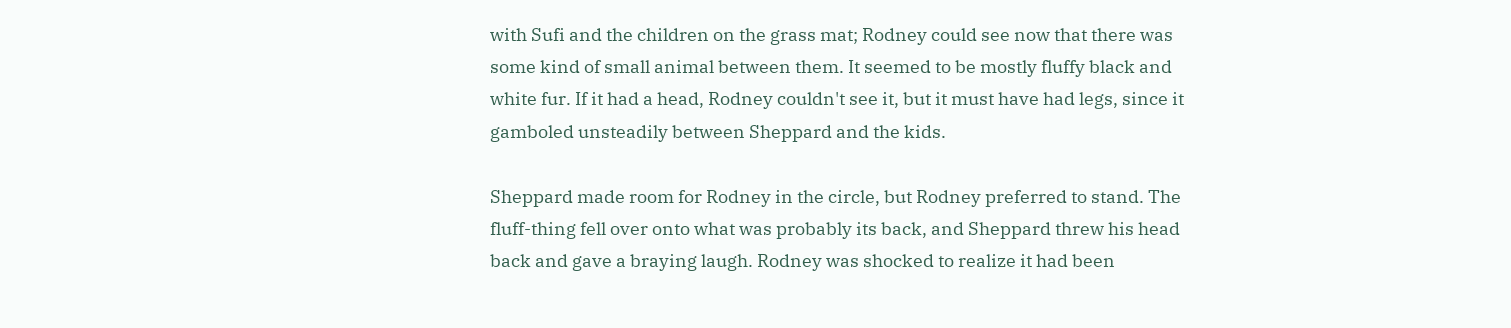with Sufi and the children on the grass mat; Rodney could see now that there was some kind of small animal between them. It seemed to be mostly fluffy black and white fur. If it had a head, Rodney couldn't see it, but it must have had legs, since it gamboled unsteadily between Sheppard and the kids.

Sheppard made room for Rodney in the circle, but Rodney preferred to stand. The fluff-thing fell over onto what was probably its back, and Sheppard threw his head back and gave a braying laugh. Rodney was shocked to realize it had been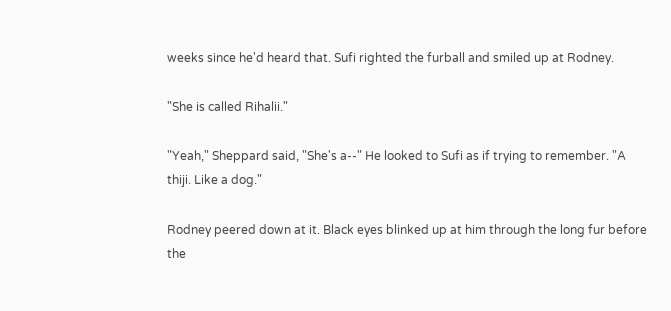weeks since he'd heard that. Sufi righted the furball and smiled up at Rodney.

"She is called Rihalii."

"Yeah," Sheppard said, "She's a--" He looked to Sufi as if trying to remember. "A thiji. Like a dog."

Rodney peered down at it. Black eyes blinked up at him through the long fur before the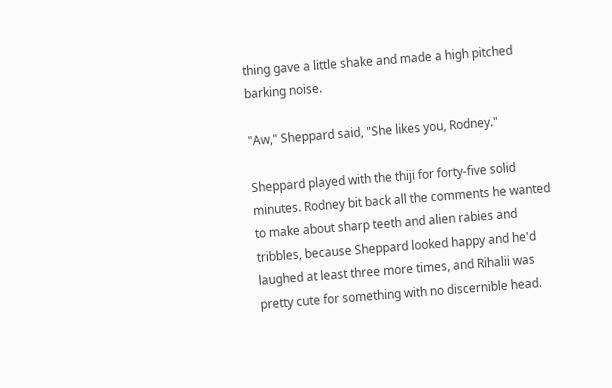thing gave a little shake and made a high pitched barking noise.

"Aw," Sheppard said, "She likes you, Rodney."

Sheppard played with the thiji for forty-five solid minutes. Rodney bit back all the comments he wanted to make about sharp teeth and alien rabies and tribbles, because Sheppard looked happy and he'd laughed at least three more times, and Rihalii was pretty cute for something with no discernible head.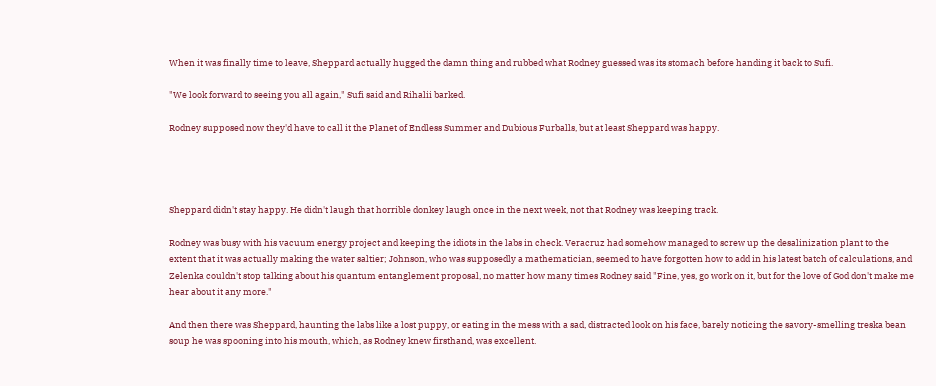When it was finally time to leave, Sheppard actually hugged the damn thing and rubbed what Rodney guessed was its stomach before handing it back to Sufi.

"We look forward to seeing you all again," Sufi said and Rihalii barked.

Rodney supposed now they'd have to call it the Planet of Endless Summer and Dubious Furballs, but at least Sheppard was happy.




Sheppard didn't stay happy. He didn't laugh that horrible donkey laugh once in the next week, not that Rodney was keeping track.

Rodney was busy with his vacuum energy project and keeping the idiots in the labs in check. Veracruz had somehow managed to screw up the desalinization plant to the extent that it was actually making the water saltier; Johnson, who was supposedly a mathematician, seemed to have forgotten how to add in his latest batch of calculations, and Zelenka couldn't stop talking about his quantum entanglement proposal, no matter how many times Rodney said "Fine, yes, go work on it, but for the love of God don't make me hear about it any more."

And then there was Sheppard, haunting the labs like a lost puppy, or eating in the mess with a sad, distracted look on his face, barely noticing the savory-smelling treska bean soup he was spooning into his mouth, which, as Rodney knew firsthand, was excellent.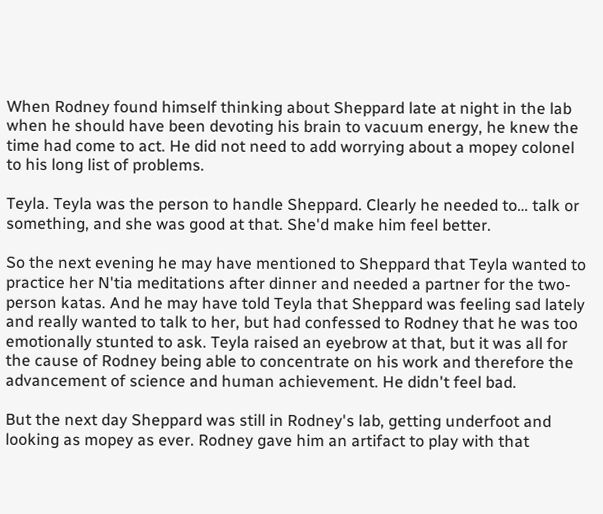When Rodney found himself thinking about Sheppard late at night in the lab when he should have been devoting his brain to vacuum energy, he knew the time had come to act. He did not need to add worrying about a mopey colonel to his long list of problems.

Teyla. Teyla was the person to handle Sheppard. Clearly he needed to… talk or something, and she was good at that. She'd make him feel better.

So the next evening he may have mentioned to Sheppard that Teyla wanted to practice her N'tia meditations after dinner and needed a partner for the two-person katas. And he may have told Teyla that Sheppard was feeling sad lately and really wanted to talk to her, but had confessed to Rodney that he was too emotionally stunted to ask. Teyla raised an eyebrow at that, but it was all for the cause of Rodney being able to concentrate on his work and therefore the advancement of science and human achievement. He didn't feel bad.

But the next day Sheppard was still in Rodney's lab, getting underfoot and looking as mopey as ever. Rodney gave him an artifact to play with that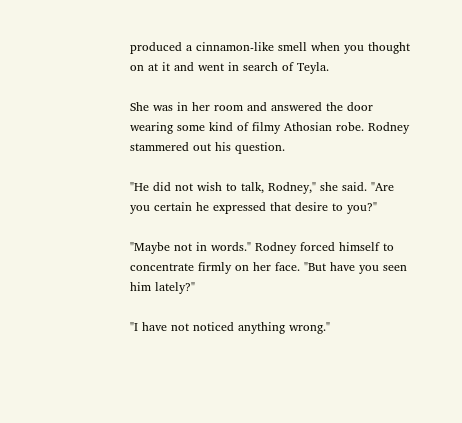produced a cinnamon-like smell when you thought on at it and went in search of Teyla.

She was in her room and answered the door wearing some kind of filmy Athosian robe. Rodney stammered out his question.

"He did not wish to talk, Rodney," she said. "Are you certain he expressed that desire to you?"

"Maybe not in words." Rodney forced himself to concentrate firmly on her face. "But have you seen him lately?"

"I have not noticed anything wrong."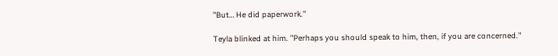"But… He did paperwork."

Teyla blinked at him. "Perhaps you should speak to him, then, if you are concerned."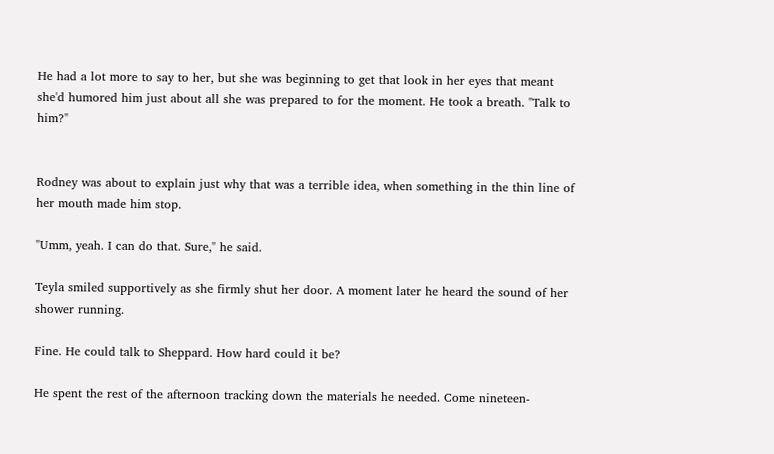He had a lot more to say to her, but she was beginning to get that look in her eyes that meant she'd humored him just about all she was prepared to for the moment. He took a breath. "Talk to him?"


Rodney was about to explain just why that was a terrible idea, when something in the thin line of her mouth made him stop.

"Umm, yeah. I can do that. Sure," he said.

Teyla smiled supportively as she firmly shut her door. A moment later he heard the sound of her shower running.

Fine. He could talk to Sheppard. How hard could it be?

He spent the rest of the afternoon tracking down the materials he needed. Come nineteen-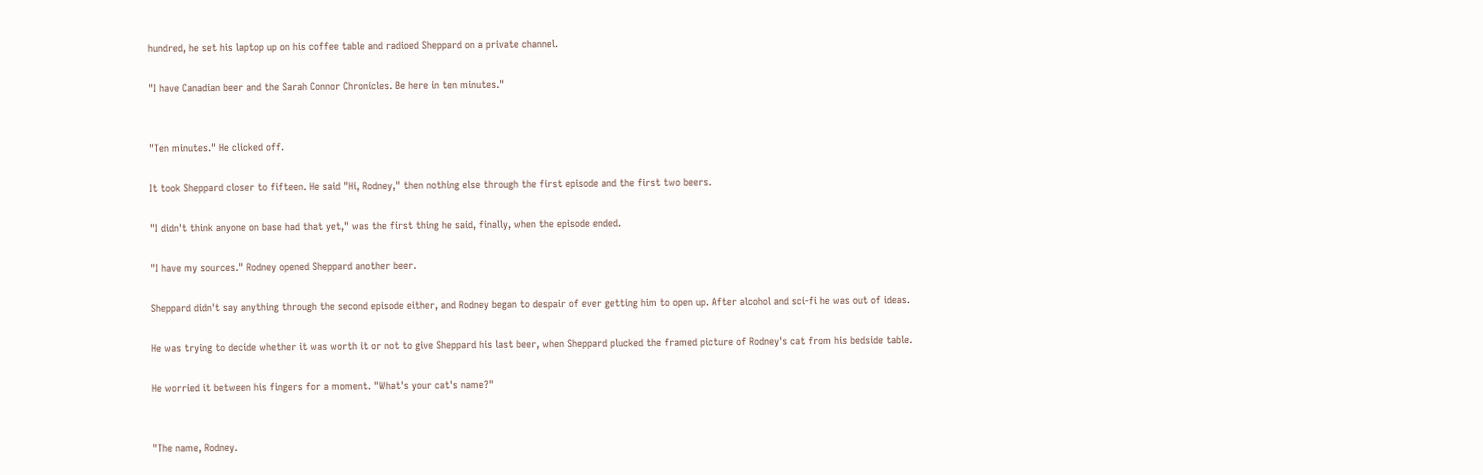hundred, he set his laptop up on his coffee table and radioed Sheppard on a private channel.

"I have Canadian beer and the Sarah Connor Chronicles. Be here in ten minutes."


"Ten minutes." He clicked off.

It took Sheppard closer to fifteen. He said "Hi, Rodney," then nothing else through the first episode and the first two beers.

"I didn't think anyone on base had that yet," was the first thing he said, finally, when the episode ended.

"I have my sources." Rodney opened Sheppard another beer.

Sheppard didn't say anything through the second episode either, and Rodney began to despair of ever getting him to open up. After alcohol and sci-fi he was out of ideas.

He was trying to decide whether it was worth it or not to give Sheppard his last beer, when Sheppard plucked the framed picture of Rodney's cat from his bedside table.

He worried it between his fingers for a moment. "What's your cat's name?"


"The name, Rodney.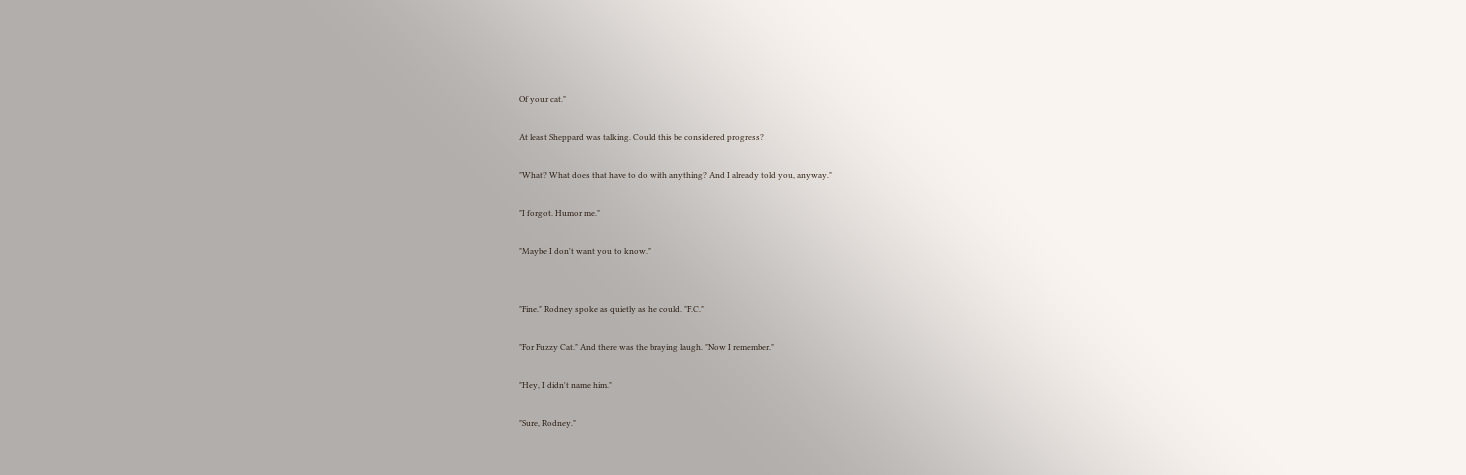Of your cat."

At least Sheppard was talking. Could this be considered progress?

"What? What does that have to do with anything? And I already told you, anyway."

"I forgot. Humor me."

"Maybe I don't want you to know."


"Fine." Rodney spoke as quietly as he could. "F.C."

"For Fuzzy Cat." And there was the braying laugh. "Now I remember."

"Hey, I didn't name him."

"Sure, Rodney."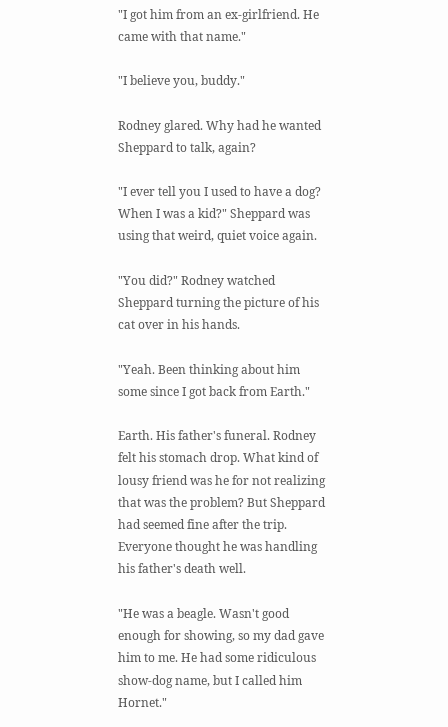"I got him from an ex-girlfriend. He came with that name."

"I believe you, buddy."

Rodney glared. Why had he wanted Sheppard to talk, again?

"I ever tell you I used to have a dog? When I was a kid?" Sheppard was using that weird, quiet voice again.

"You did?" Rodney watched Sheppard turning the picture of his cat over in his hands.

"Yeah. Been thinking about him some since I got back from Earth."

Earth. His father's funeral. Rodney felt his stomach drop. What kind of lousy friend was he for not realizing that was the problem? But Sheppard had seemed fine after the trip. Everyone thought he was handling his father's death well.

"He was a beagle. Wasn't good enough for showing, so my dad gave him to me. He had some ridiculous show-dog name, but I called him Hornet."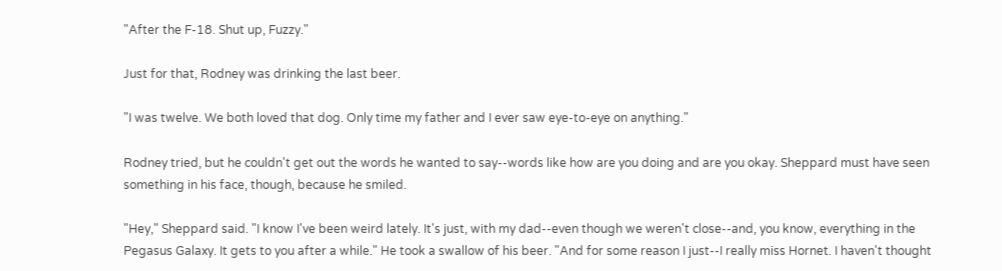"After the F-18. Shut up, Fuzzy."

Just for that, Rodney was drinking the last beer.

"I was twelve. We both loved that dog. Only time my father and I ever saw eye-to-eye on anything."

Rodney tried, but he couldn't get out the words he wanted to say--words like how are you doing and are you okay. Sheppard must have seen something in his face, though, because he smiled.

"Hey," Sheppard said. "I know I've been weird lately. It's just, with my dad--even though we weren't close--and, you know, everything in the Pegasus Galaxy. It gets to you after a while." He took a swallow of his beer. "And for some reason I just--I really miss Hornet. I haven't thought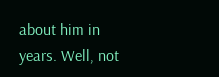about him in years. Well, not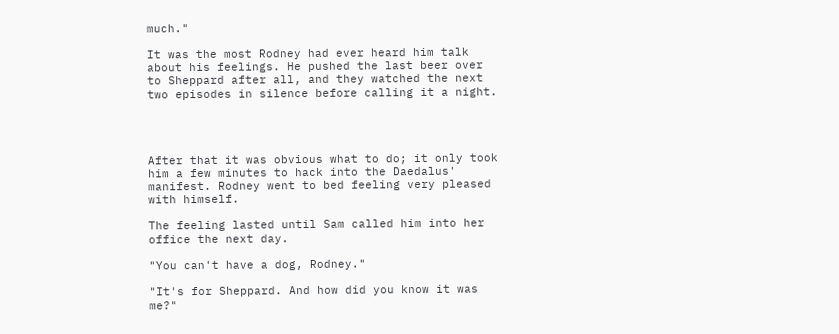much."

It was the most Rodney had ever heard him talk about his feelings. He pushed the last beer over to Sheppard after all, and they watched the next two episodes in silence before calling it a night.




After that it was obvious what to do; it only took him a few minutes to hack into the Daedalus' manifest. Rodney went to bed feeling very pleased with himself.

The feeling lasted until Sam called him into her office the next day.

"You can't have a dog, Rodney."

"It's for Sheppard. And how did you know it was me?"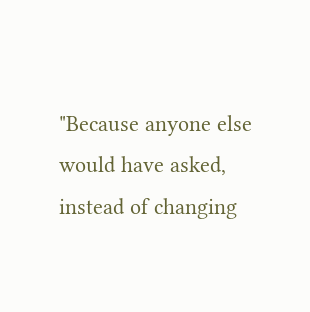"Because anyone else would have asked, instead of changing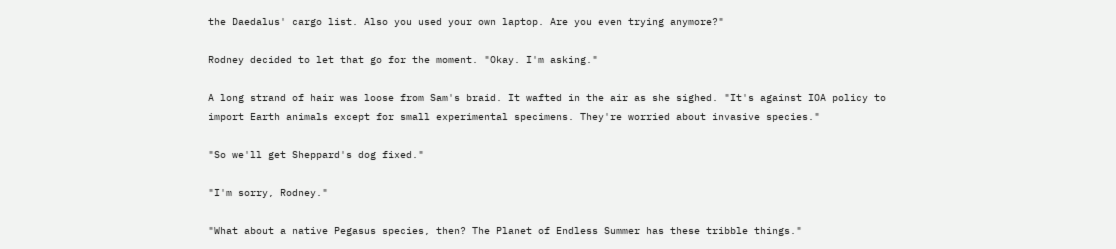the Daedalus' cargo list. Also you used your own laptop. Are you even trying anymore?"

Rodney decided to let that go for the moment. "Okay. I'm asking."

A long strand of hair was loose from Sam's braid. It wafted in the air as she sighed. "It's against IOA policy to import Earth animals except for small experimental specimens. They're worried about invasive species."

"So we'll get Sheppard's dog fixed."

"I'm sorry, Rodney."

"What about a native Pegasus species, then? The Planet of Endless Summer has these tribble things."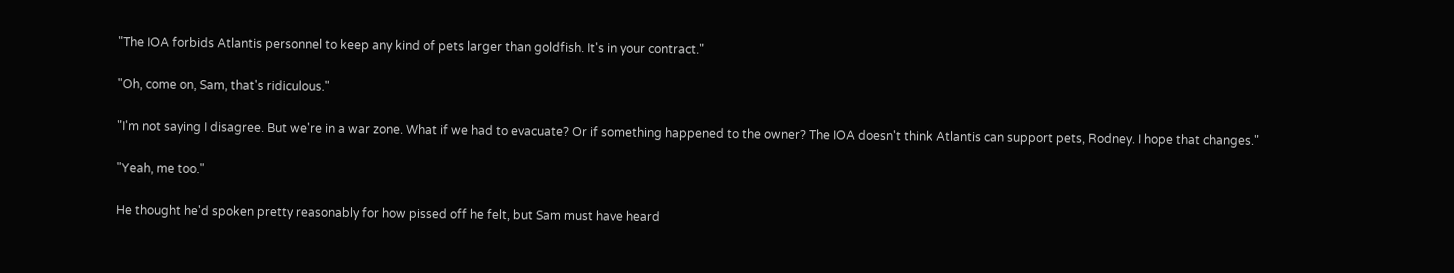"The IOA forbids Atlantis personnel to keep any kind of pets larger than goldfish. It's in your contract."

"Oh, come on, Sam, that's ridiculous."

"I'm not saying I disagree. But we're in a war zone. What if we had to evacuate? Or if something happened to the owner? The IOA doesn't think Atlantis can support pets, Rodney. I hope that changes."

"Yeah, me too."

He thought he'd spoken pretty reasonably for how pissed off he felt, but Sam must have heard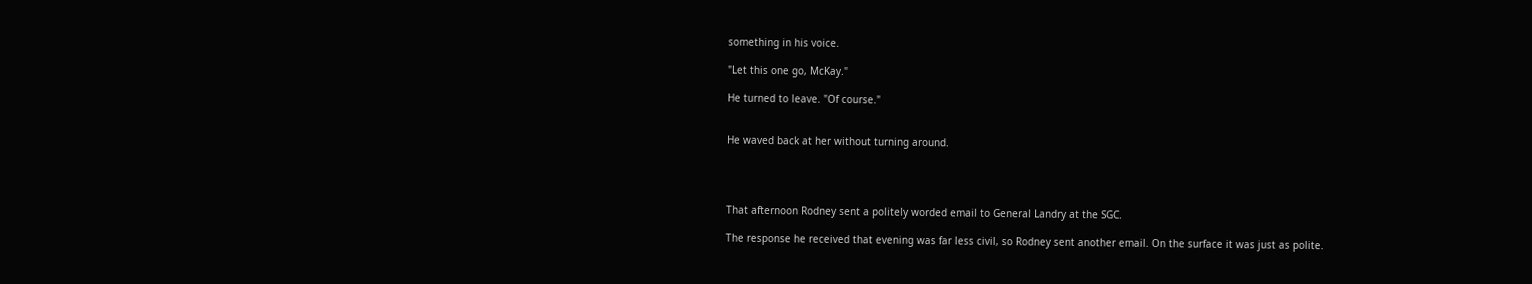something in his voice.

"Let this one go, McKay."

He turned to leave. "Of course."


He waved back at her without turning around.




That afternoon Rodney sent a politely worded email to General Landry at the SGC.

The response he received that evening was far less civil, so Rodney sent another email. On the surface it was just as polite.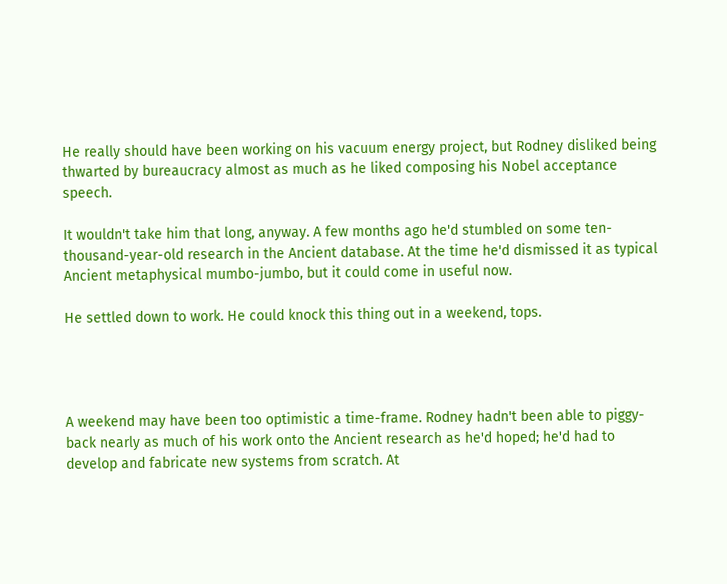He really should have been working on his vacuum energy project, but Rodney disliked being thwarted by bureaucracy almost as much as he liked composing his Nobel acceptance speech.

It wouldn't take him that long, anyway. A few months ago he'd stumbled on some ten-thousand-year-old research in the Ancient database. At the time he'd dismissed it as typical Ancient metaphysical mumbo-jumbo, but it could come in useful now.

He settled down to work. He could knock this thing out in a weekend, tops.




A weekend may have been too optimistic a time-frame. Rodney hadn't been able to piggy-back nearly as much of his work onto the Ancient research as he'd hoped; he'd had to develop and fabricate new systems from scratch. At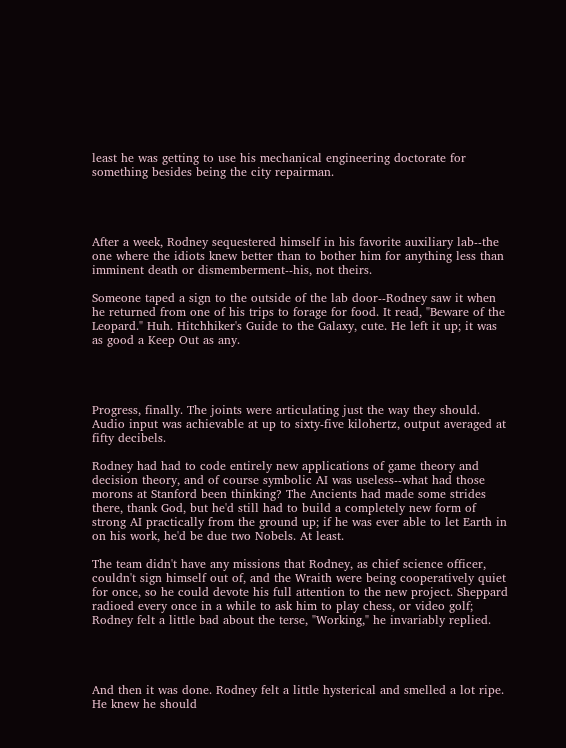least he was getting to use his mechanical engineering doctorate for something besides being the city repairman.




After a week, Rodney sequestered himself in his favorite auxiliary lab--the one where the idiots knew better than to bother him for anything less than imminent death or dismemberment--his, not theirs.

Someone taped a sign to the outside of the lab door--Rodney saw it when he returned from one of his trips to forage for food. It read, "Beware of the Leopard." Huh. Hitchhiker's Guide to the Galaxy, cute. He left it up; it was as good a Keep Out as any.




Progress, finally. The joints were articulating just the way they should. Audio input was achievable at up to sixty-five kilohertz, output averaged at fifty decibels.

Rodney had had to code entirely new applications of game theory and decision theory, and of course symbolic AI was useless--what had those morons at Stanford been thinking? The Ancients had made some strides there, thank God, but he'd still had to build a completely new form of strong AI practically from the ground up; if he was ever able to let Earth in on his work, he'd be due two Nobels. At least.

The team didn't have any missions that Rodney, as chief science officer, couldn't sign himself out of, and the Wraith were being cooperatively quiet for once, so he could devote his full attention to the new project. Sheppard radioed every once in a while to ask him to play chess, or video golf; Rodney felt a little bad about the terse, "Working," he invariably replied.




And then it was done. Rodney felt a little hysterical and smelled a lot ripe. He knew he should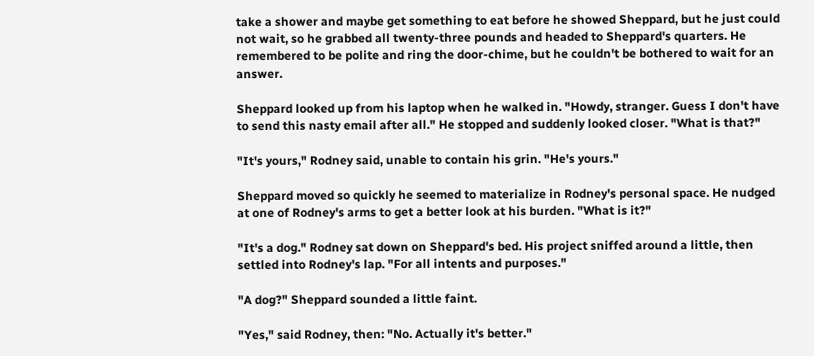take a shower and maybe get something to eat before he showed Sheppard, but he just could not wait, so he grabbed all twenty-three pounds and headed to Sheppard's quarters. He remembered to be polite and ring the door-chime, but he couldn't be bothered to wait for an answer.

Sheppard looked up from his laptop when he walked in. "Howdy, stranger. Guess I don't have to send this nasty email after all." He stopped and suddenly looked closer. "What is that?"

"It's yours," Rodney said, unable to contain his grin. "He's yours."

Sheppard moved so quickly he seemed to materialize in Rodney's personal space. He nudged at one of Rodney's arms to get a better look at his burden. "What is it?"

"It's a dog." Rodney sat down on Sheppard's bed. His project sniffed around a little, then settled into Rodney's lap. "For all intents and purposes."

"A dog?" Sheppard sounded a little faint.

"Yes," said Rodney, then: "No. Actually it's better."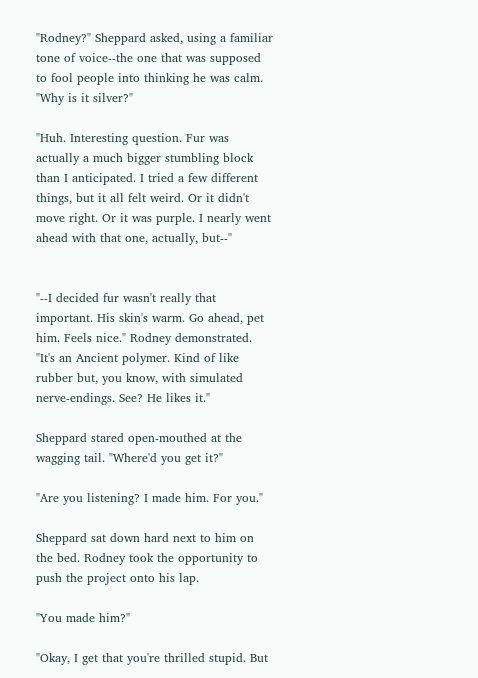"Rodney?" Sheppard asked, using a familiar tone of voice--the one that was supposed to fool people into thinking he was calm. "Why is it silver?"

"Huh. Interesting question. Fur was actually a much bigger stumbling block than I anticipated. I tried a few different things, but it all felt weird. Or it didn't move right. Or it was purple. I nearly went ahead with that one, actually, but--"


"--I decided fur wasn't really that important. His skin's warm. Go ahead, pet him. Feels nice." Rodney demonstrated. "It's an Ancient polymer. Kind of like rubber but, you know, with simulated nerve-endings. See? He likes it."

Sheppard stared open-mouthed at the wagging tail. "Where'd you get it?"

"Are you listening? I made him. For you."

Sheppard sat down hard next to him on the bed. Rodney took the opportunity to push the project onto his lap.

"You made him?"

"Okay, I get that you're thrilled stupid. But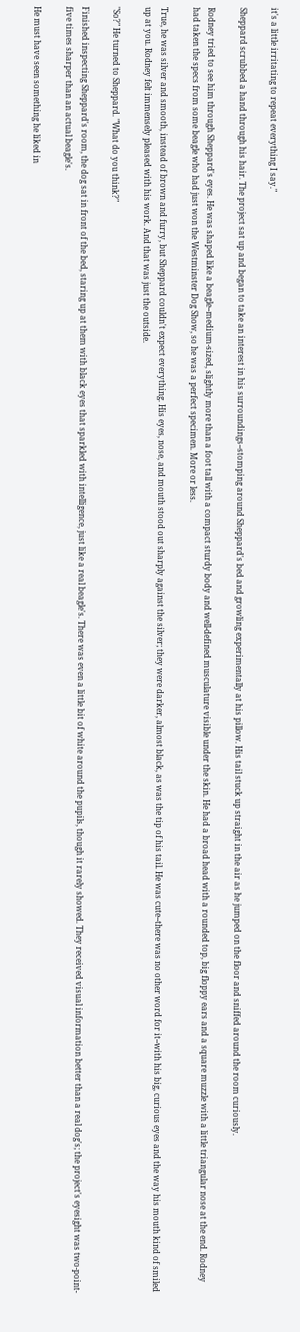it's a little irritating to repeat everything I say."

Sheppard scrubbed a hand through his hair. The project sat up and began to take an interest in his surroundings--stomping around Sheppard's bed and growling experimentally at his pillow. His tail stuck up straight in the air as he jumped on the floor and sniffed around the room curiously.

Rodney tried to see him through Sheppard's eyes. He was shaped like a beagle--medium-sized, slightly more than a foot tall with a compact sturdy body and well-defined musculature visible under the skin. He had a broad head with a rounded top, big floppy ears and a square muzzle with a little triangular nose at the end. Rodney had taken the specs from some beagle who had just won the Westminster Dog Show, so he was a perfect specimen. More or less.

True, he was silver and smooth, instead of brown and furry, but Sheppard couldn't expect everything. His eyes, nose, and mouth stood out sharply against the silver; they were darker, almost black, as was the tip of his tail. He was cute--there was no other word for it--with his big, curious eyes and the way his mouth kind of smiled up at you. Rodney felt immensely pleased with his work. And that was just the outside.

"So?" He turned to Sheppard. "What do you think?"

Finished inspecting Sheppard's room, the dog sat in front of the bed, staring up at them with black eyes that sparkled with intelligence, just like a real beagle's. There was even a little bit of white around the pupils, though it rarely showed. They received visual information better than a real dog's; the project's eyesight was two-point-five times sharper than an actual beagle's.

He must have seen something he liked in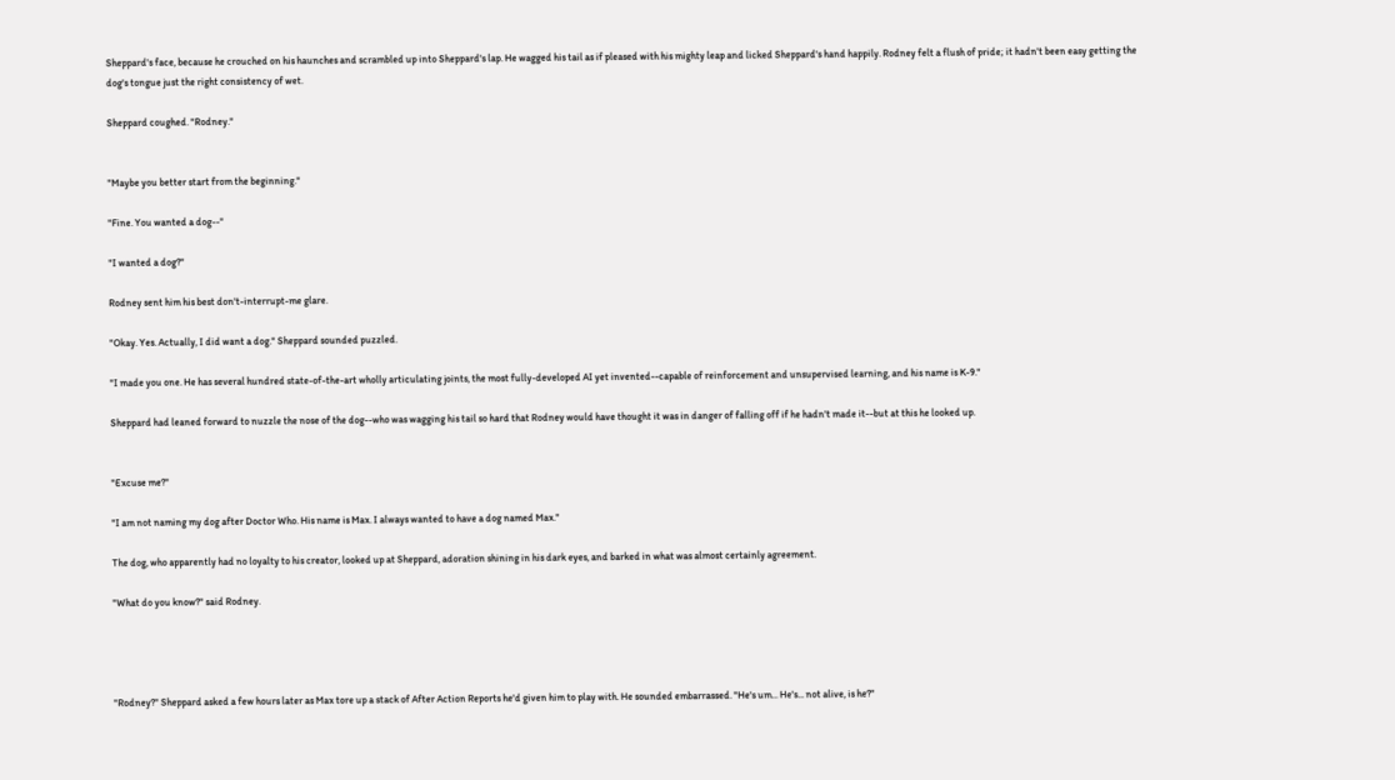Sheppard's face, because he crouched on his haunches and scrambled up into Sheppard's lap. He wagged his tail as if pleased with his mighty leap and licked Sheppard's hand happily. Rodney felt a flush of pride; it hadn't been easy getting the dog's tongue just the right consistency of wet.

Sheppard coughed. "Rodney."


"Maybe you better start from the beginning."

"Fine. You wanted a dog--"

"I wanted a dog?"

Rodney sent him his best don't-interrupt-me glare.

"Okay. Yes. Actually, I did want a dog." Sheppard sounded puzzled.

"I made you one. He has several hundred state-of-the-art wholly articulating joints, the most fully-developed AI yet invented--capable of reinforcement and unsupervised learning, and his name is K-9."

Sheppard had leaned forward to nuzzle the nose of the dog--who was wagging his tail so hard that Rodney would have thought it was in danger of falling off if he hadn't made it--but at this he looked up.


"Excuse me?"

"I am not naming my dog after Doctor Who. His name is Max. I always wanted to have a dog named Max."

The dog, who apparently had no loyalty to his creator, looked up at Sheppard, adoration shining in his dark eyes, and barked in what was almost certainly agreement.

"What do you know?" said Rodney.




"Rodney?" Sheppard asked a few hours later as Max tore up a stack of After Action Reports he'd given him to play with. He sounded embarrassed. "He's um... He's... not alive, is he?"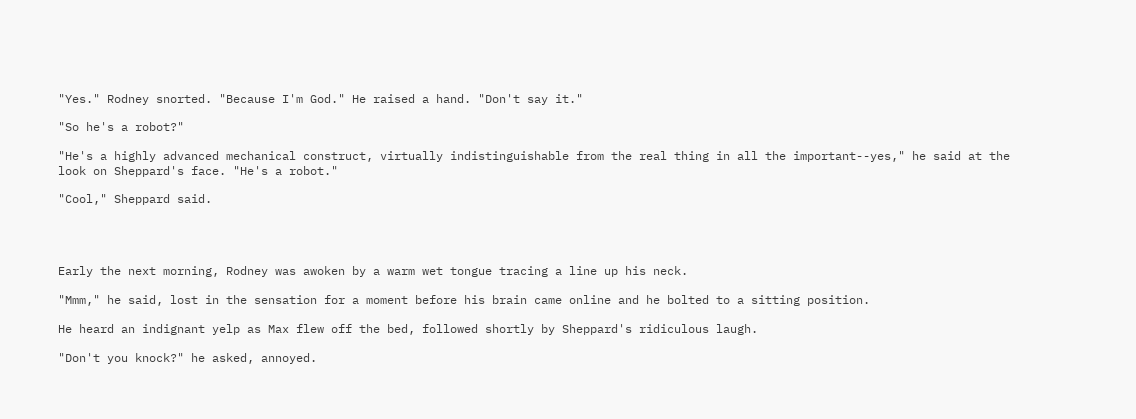"Yes." Rodney snorted. "Because I'm God." He raised a hand. "Don't say it."

"So he's a robot?"

"He's a highly advanced mechanical construct, virtually indistinguishable from the real thing in all the important--yes," he said at the look on Sheppard's face. "He's a robot."

"Cool," Sheppard said.




Early the next morning, Rodney was awoken by a warm wet tongue tracing a line up his neck.

"Mmm," he said, lost in the sensation for a moment before his brain came online and he bolted to a sitting position.

He heard an indignant yelp as Max flew off the bed, followed shortly by Sheppard's ridiculous laugh.

"Don't you knock?" he asked, annoyed.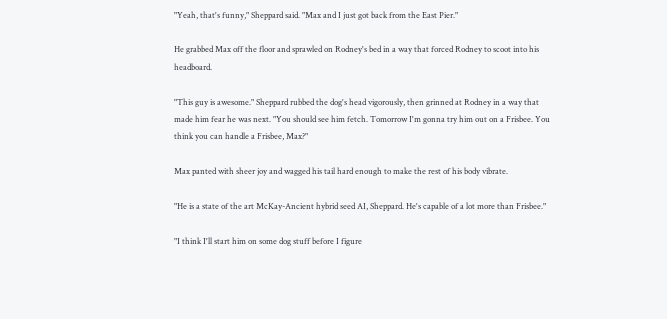"Yeah, that's funny," Sheppard said. "Max and I just got back from the East Pier."

He grabbed Max off the floor and sprawled on Rodney's bed in a way that forced Rodney to scoot into his headboard.

"This guy is awesome." Sheppard rubbed the dog's head vigorously, then grinned at Rodney in a way that made him fear he was next. "You should see him fetch. Tomorrow I'm gonna try him out on a Frisbee. You think you can handle a Frisbee, Max?"

Max panted with sheer joy and wagged his tail hard enough to make the rest of his body vibrate.

"He is a state of the art McKay-Ancient hybrid seed AI, Sheppard. He's capable of a lot more than Frisbee."

"I think I'll start him on some dog stuff before I figure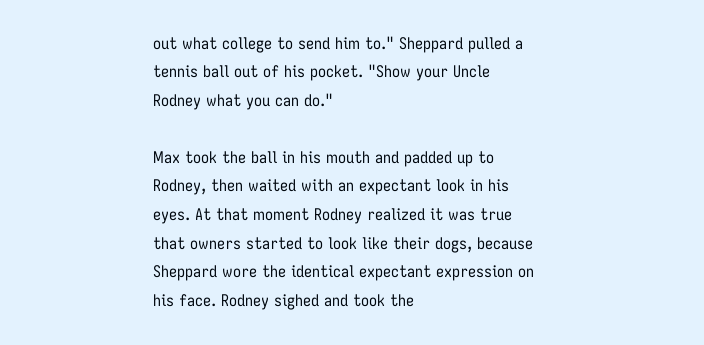out what college to send him to." Sheppard pulled a tennis ball out of his pocket. "Show your Uncle Rodney what you can do."

Max took the ball in his mouth and padded up to Rodney, then waited with an expectant look in his eyes. At that moment Rodney realized it was true that owners started to look like their dogs, because Sheppard wore the identical expectant expression on his face. Rodney sighed and took the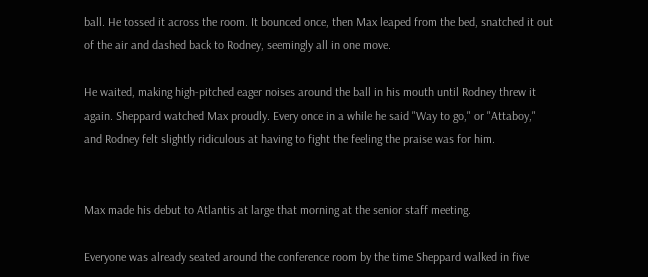ball. He tossed it across the room. It bounced once, then Max leaped from the bed, snatched it out of the air and dashed back to Rodney, seemingly all in one move.

He waited, making high-pitched eager noises around the ball in his mouth until Rodney threw it again. Sheppard watched Max proudly. Every once in a while he said "Way to go," or "Attaboy," and Rodney felt slightly ridiculous at having to fight the feeling the praise was for him.


Max made his debut to Atlantis at large that morning at the senior staff meeting.

Everyone was already seated around the conference room by the time Sheppard walked in five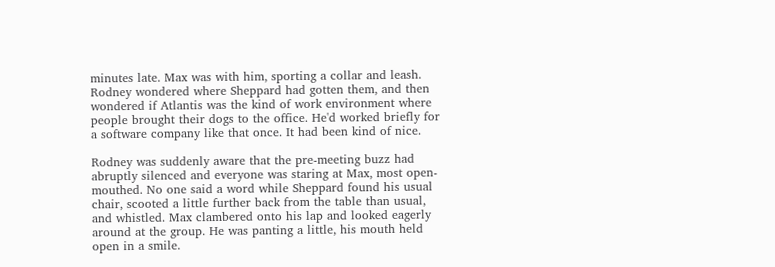minutes late. Max was with him, sporting a collar and leash. Rodney wondered where Sheppard had gotten them, and then wondered if Atlantis was the kind of work environment where people brought their dogs to the office. He'd worked briefly for a software company like that once. It had been kind of nice.

Rodney was suddenly aware that the pre-meeting buzz had abruptly silenced and everyone was staring at Max, most open-mouthed. No one said a word while Sheppard found his usual chair, scooted a little further back from the table than usual, and whistled. Max clambered onto his lap and looked eagerly around at the group. He was panting a little, his mouth held open in a smile.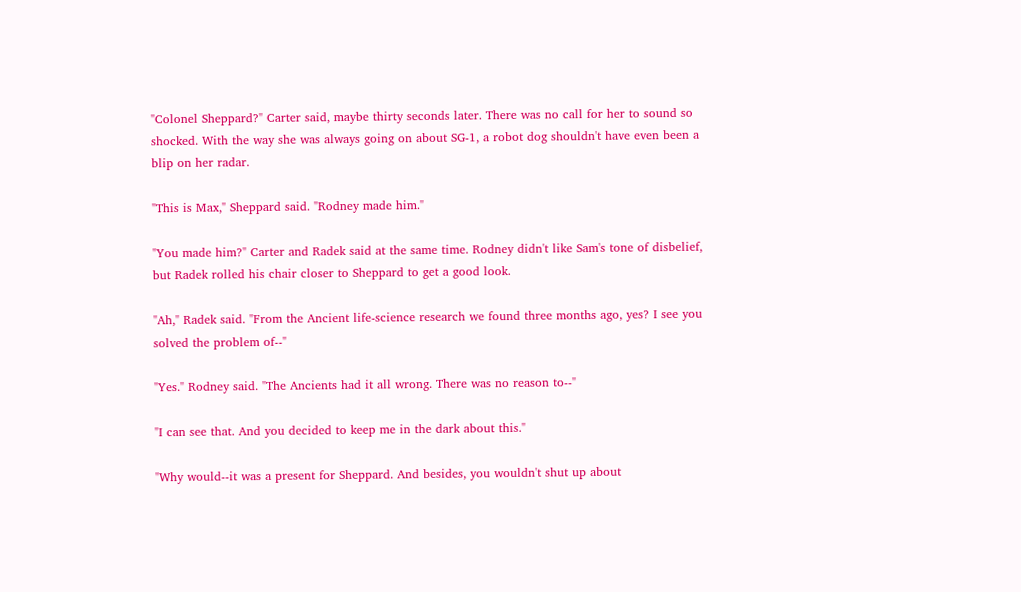"Colonel Sheppard?" Carter said, maybe thirty seconds later. There was no call for her to sound so shocked. With the way she was always going on about SG-1, a robot dog shouldn't have even been a blip on her radar.

"This is Max," Sheppard said. "Rodney made him."

"You made him?" Carter and Radek said at the same time. Rodney didn't like Sam's tone of disbelief, but Radek rolled his chair closer to Sheppard to get a good look.

"Ah," Radek said. "From the Ancient life-science research we found three months ago, yes? I see you solved the problem of--"

"Yes." Rodney said. "The Ancients had it all wrong. There was no reason to--"

"I can see that. And you decided to keep me in the dark about this."

"Why would--it was a present for Sheppard. And besides, you wouldn't shut up about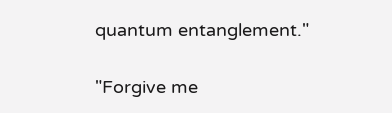quantum entanglement."

"Forgive me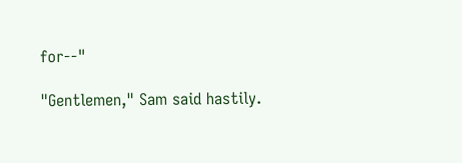for--"

"Gentlemen," Sam said hastily.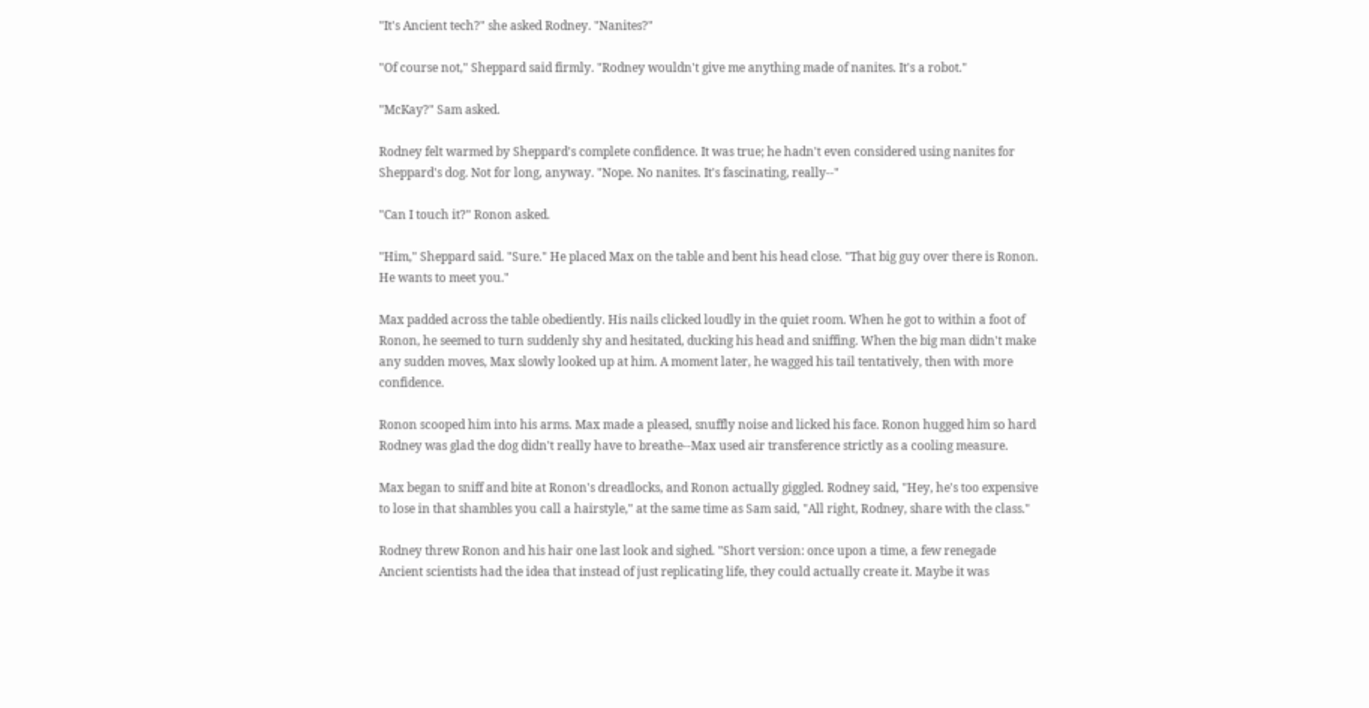"It's Ancient tech?" she asked Rodney. "Nanites?"

"Of course not," Sheppard said firmly. "Rodney wouldn't give me anything made of nanites. It's a robot."

"McKay?" Sam asked.

Rodney felt warmed by Sheppard's complete confidence. It was true; he hadn't even considered using nanites for Sheppard's dog. Not for long, anyway. "Nope. No nanites. It's fascinating, really--"

"Can I touch it?" Ronon asked.

"Him," Sheppard said. "Sure." He placed Max on the table and bent his head close. "That big guy over there is Ronon. He wants to meet you."

Max padded across the table obediently. His nails clicked loudly in the quiet room. When he got to within a foot of Ronon, he seemed to turn suddenly shy and hesitated, ducking his head and sniffing. When the big man didn't make any sudden moves, Max slowly looked up at him. A moment later, he wagged his tail tentatively, then with more confidence.

Ronon scooped him into his arms. Max made a pleased, snuffly noise and licked his face. Ronon hugged him so hard Rodney was glad the dog didn't really have to breathe--Max used air transference strictly as a cooling measure.

Max began to sniff and bite at Ronon's dreadlocks, and Ronon actually giggled. Rodney said, "Hey, he's too expensive to lose in that shambles you call a hairstyle," at the same time as Sam said, "All right, Rodney, share with the class."

Rodney threw Ronon and his hair one last look and sighed. "Short version: once upon a time, a few renegade Ancient scientists had the idea that instead of just replicating life, they could actually create it. Maybe it was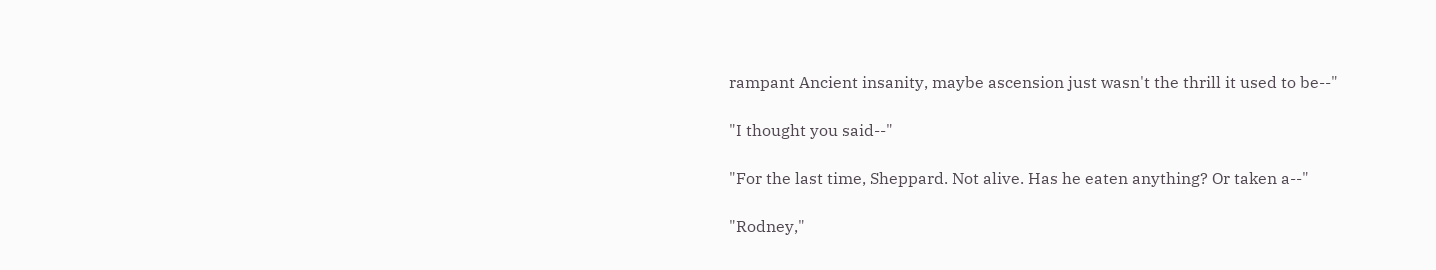rampant Ancient insanity, maybe ascension just wasn't the thrill it used to be--"

"I thought you said--"

"For the last time, Sheppard. Not alive. Has he eaten anything? Or taken a--"

"Rodney,"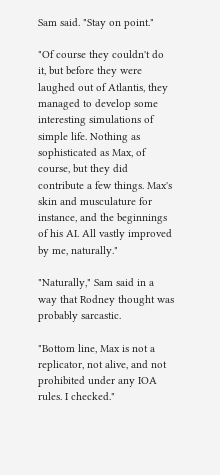Sam said. "Stay on point."

"Of course they couldn't do it, but before they were laughed out of Atlantis, they managed to develop some interesting simulations of simple life. Nothing as sophisticated as Max, of course, but they did contribute a few things. Max's skin and musculature for instance, and the beginnings of his AI. All vastly improved by me, naturally."

"Naturally," Sam said in a way that Rodney thought was probably sarcastic.

"Bottom line, Max is not a replicator, not alive, and not prohibited under any IOA rules. I checked."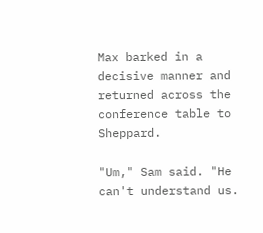Max barked in a decisive manner and returned across the conference table to Sheppard.

"Um," Sam said. "He can't understand us.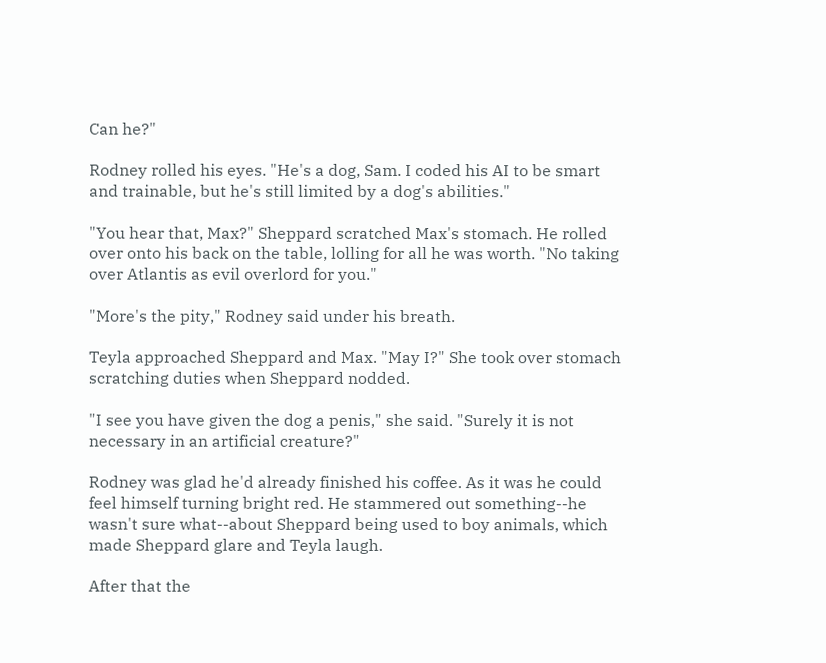Can he?"

Rodney rolled his eyes. "He's a dog, Sam. I coded his AI to be smart and trainable, but he's still limited by a dog's abilities."

"You hear that, Max?" Sheppard scratched Max's stomach. He rolled over onto his back on the table, lolling for all he was worth. "No taking over Atlantis as evil overlord for you."

"More's the pity," Rodney said under his breath.

Teyla approached Sheppard and Max. "May I?" She took over stomach scratching duties when Sheppard nodded.

"I see you have given the dog a penis," she said. "Surely it is not necessary in an artificial creature?"

Rodney was glad he'd already finished his coffee. As it was he could feel himself turning bright red. He stammered out something--he wasn't sure what--about Sheppard being used to boy animals, which made Sheppard glare and Teyla laugh.

After that the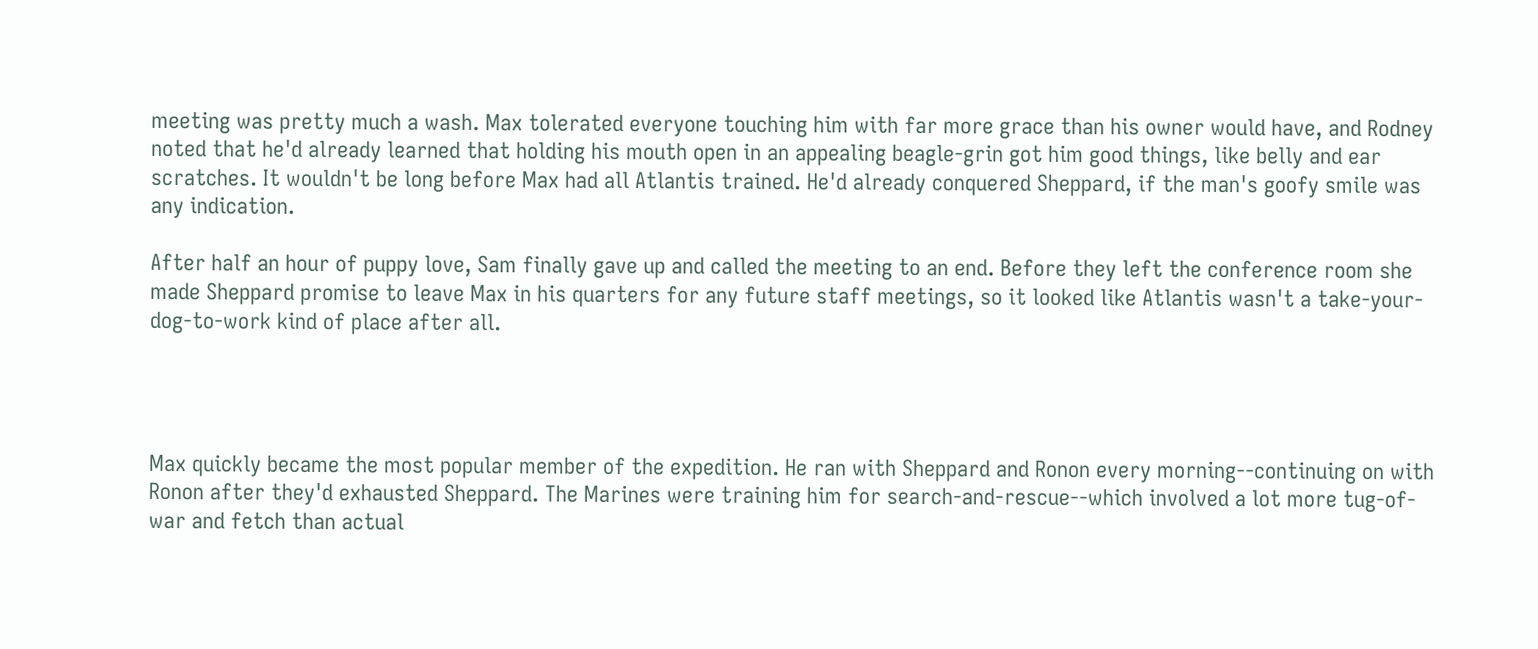meeting was pretty much a wash. Max tolerated everyone touching him with far more grace than his owner would have, and Rodney noted that he'd already learned that holding his mouth open in an appealing beagle-grin got him good things, like belly and ear scratches. It wouldn't be long before Max had all Atlantis trained. He'd already conquered Sheppard, if the man's goofy smile was any indication.

After half an hour of puppy love, Sam finally gave up and called the meeting to an end. Before they left the conference room she made Sheppard promise to leave Max in his quarters for any future staff meetings, so it looked like Atlantis wasn't a take-your-dog-to-work kind of place after all.




Max quickly became the most popular member of the expedition. He ran with Sheppard and Ronon every morning--continuing on with Ronon after they'd exhausted Sheppard. The Marines were training him for search-and-rescue--which involved a lot more tug-of-war and fetch than actual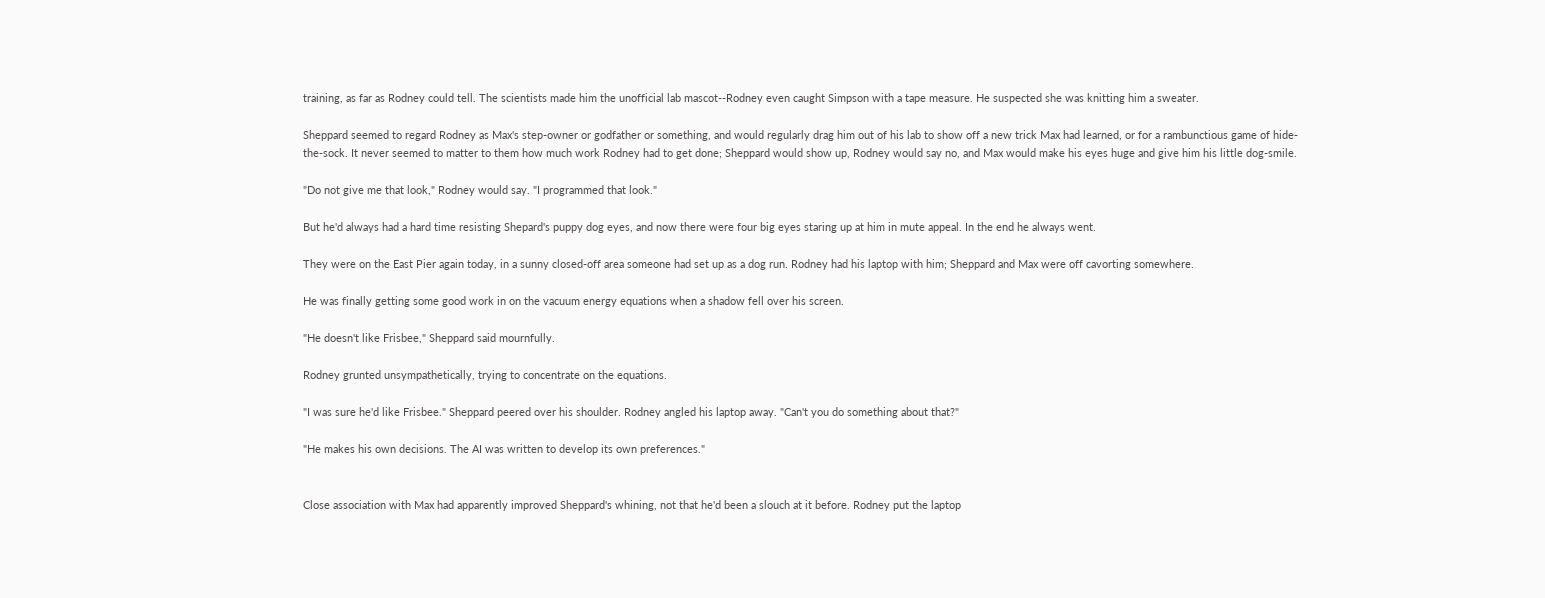training, as far as Rodney could tell. The scientists made him the unofficial lab mascot--Rodney even caught Simpson with a tape measure. He suspected she was knitting him a sweater.

Sheppard seemed to regard Rodney as Max's step-owner or godfather or something, and would regularly drag him out of his lab to show off a new trick Max had learned, or for a rambunctious game of hide-the-sock. It never seemed to matter to them how much work Rodney had to get done; Sheppard would show up, Rodney would say no, and Max would make his eyes huge and give him his little dog-smile.

"Do not give me that look," Rodney would say. "I programmed that look."

But he'd always had a hard time resisting Shepard's puppy dog eyes, and now there were four big eyes staring up at him in mute appeal. In the end he always went.

They were on the East Pier again today, in a sunny closed-off area someone had set up as a dog run. Rodney had his laptop with him; Sheppard and Max were off cavorting somewhere.

He was finally getting some good work in on the vacuum energy equations when a shadow fell over his screen.

"He doesn't like Frisbee," Sheppard said mournfully.

Rodney grunted unsympathetically, trying to concentrate on the equations.

"I was sure he'd like Frisbee." Sheppard peered over his shoulder. Rodney angled his laptop away. "Can't you do something about that?"

"He makes his own decisions. The AI was written to develop its own preferences."


Close association with Max had apparently improved Sheppard's whining, not that he'd been a slouch at it before. Rodney put the laptop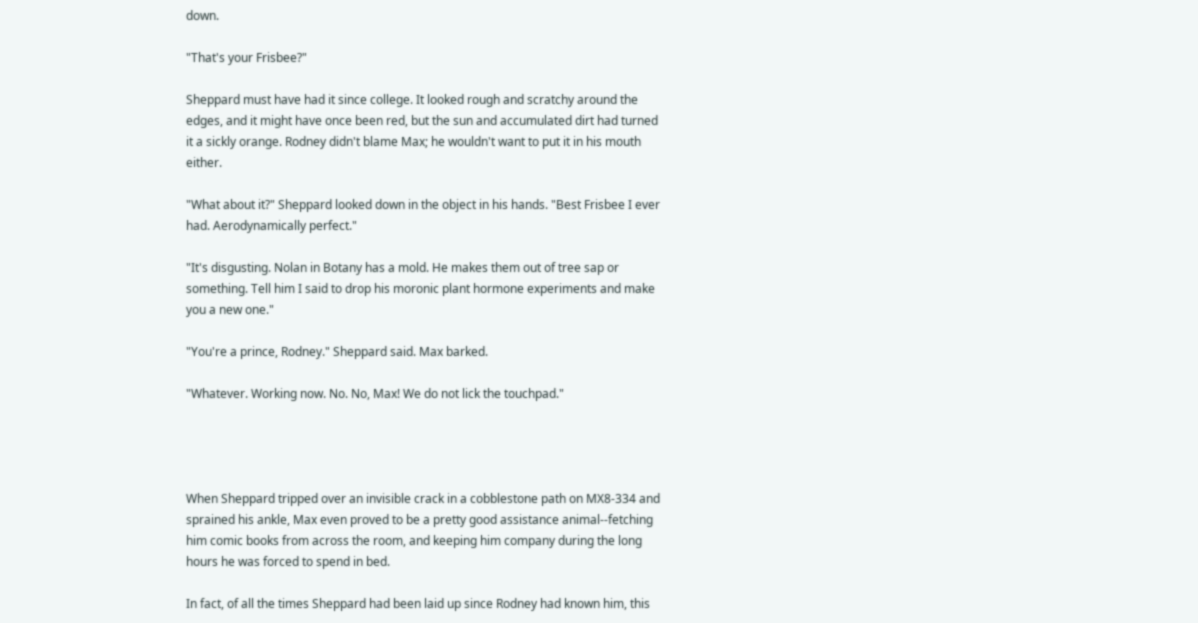down.

"That's your Frisbee?"

Sheppard must have had it since college. It looked rough and scratchy around the edges, and it might have once been red, but the sun and accumulated dirt had turned it a sickly orange. Rodney didn't blame Max; he wouldn't want to put it in his mouth either.

"What about it?" Sheppard looked down in the object in his hands. "Best Frisbee I ever had. Aerodynamically perfect."

"It's disgusting. Nolan in Botany has a mold. He makes them out of tree sap or something. Tell him I said to drop his moronic plant hormone experiments and make you a new one."

"You're a prince, Rodney." Sheppard said. Max barked.

"Whatever. Working now. No. No, Max! We do not lick the touchpad."




When Sheppard tripped over an invisible crack in a cobblestone path on MX8-334 and sprained his ankle, Max even proved to be a pretty good assistance animal--fetching him comic books from across the room, and keeping him company during the long hours he was forced to spend in bed.

In fact, of all the times Sheppard had been laid up since Rodney had known him, this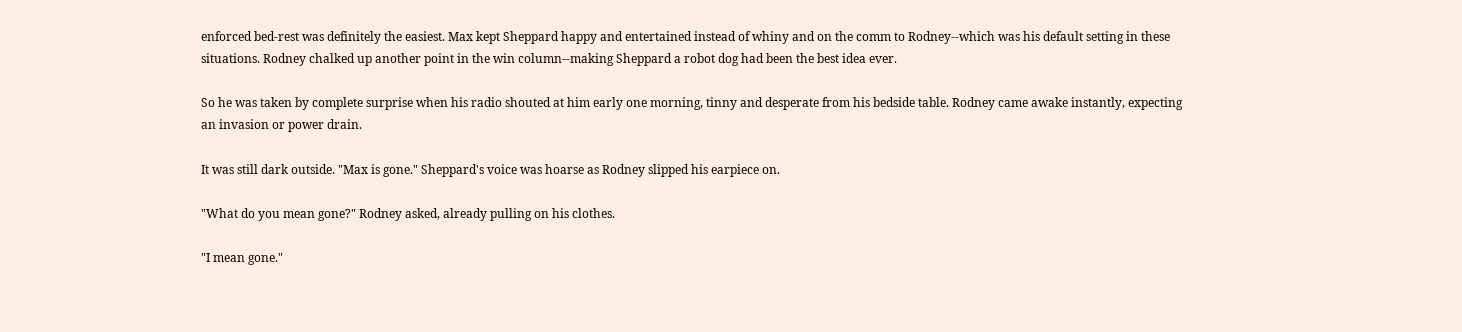enforced bed-rest was definitely the easiest. Max kept Sheppard happy and entertained instead of whiny and on the comm to Rodney--which was his default setting in these situations. Rodney chalked up another point in the win column--making Sheppard a robot dog had been the best idea ever.

So he was taken by complete surprise when his radio shouted at him early one morning, tinny and desperate from his bedside table. Rodney came awake instantly, expecting an invasion or power drain.

It was still dark outside. "Max is gone." Sheppard's voice was hoarse as Rodney slipped his earpiece on.

"What do you mean gone?" Rodney asked, already pulling on his clothes.

"I mean gone."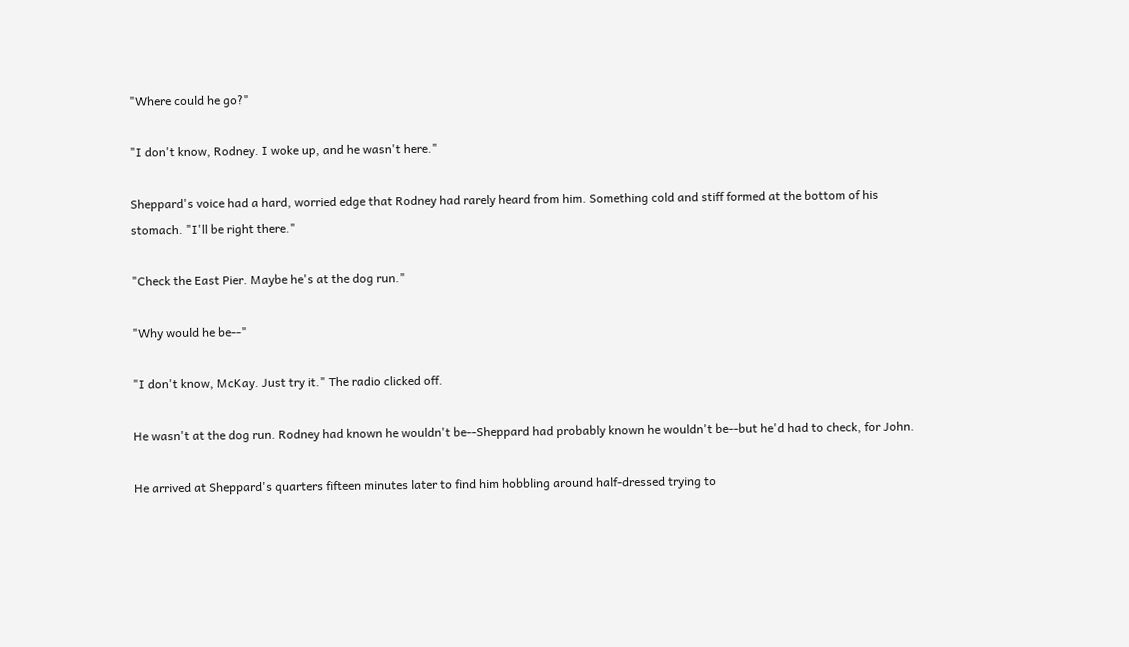"Where could he go?"

"I don't know, Rodney. I woke up, and he wasn't here."

Sheppard's voice had a hard, worried edge that Rodney had rarely heard from him. Something cold and stiff formed at the bottom of his stomach. "I'll be right there."

"Check the East Pier. Maybe he's at the dog run."

"Why would he be--"

"I don't know, McKay. Just try it." The radio clicked off.

He wasn't at the dog run. Rodney had known he wouldn't be--Sheppard had probably known he wouldn't be--but he'd had to check, for John.

He arrived at Sheppard's quarters fifteen minutes later to find him hobbling around half-dressed trying to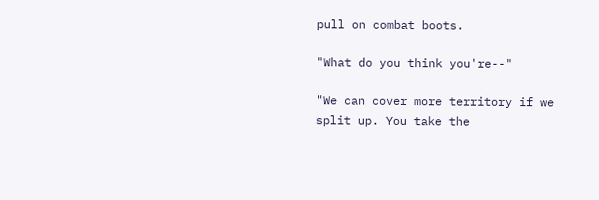pull on combat boots.

"What do you think you're--"

"We can cover more territory if we split up. You take the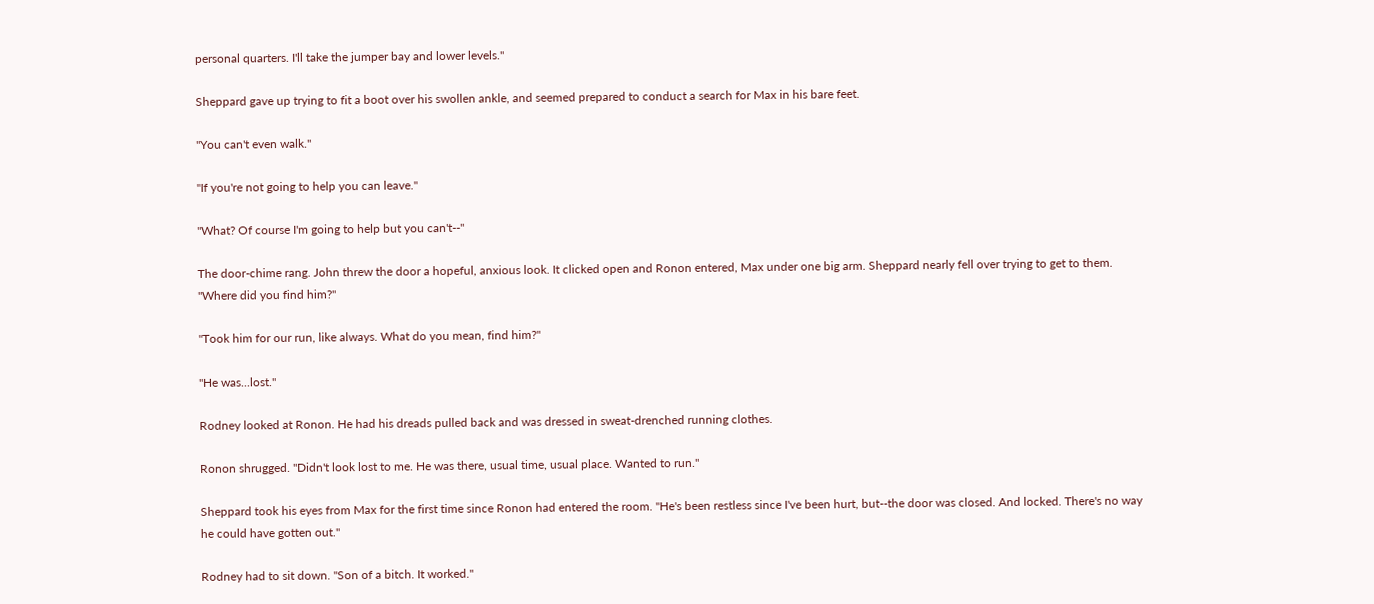personal quarters. I'll take the jumper bay and lower levels."

Sheppard gave up trying to fit a boot over his swollen ankle, and seemed prepared to conduct a search for Max in his bare feet.

"You can't even walk."

"If you're not going to help you can leave."

"What? Of course I'm going to help but you can't--"

The door-chime rang. John threw the door a hopeful, anxious look. It clicked open and Ronon entered, Max under one big arm. Sheppard nearly fell over trying to get to them. "Where did you find him?"

"Took him for our run, like always. What do you mean, find him?"

"He was...lost."

Rodney looked at Ronon. He had his dreads pulled back and was dressed in sweat-drenched running clothes.

Ronon shrugged. "Didn't look lost to me. He was there, usual time, usual place. Wanted to run."

Sheppard took his eyes from Max for the first time since Ronon had entered the room. "He's been restless since I've been hurt, but--the door was closed. And locked. There's no way he could have gotten out."

Rodney had to sit down. "Son of a bitch. It worked."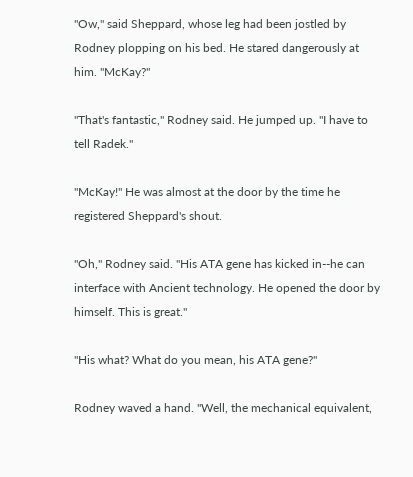"Ow," said Sheppard, whose leg had been jostled by Rodney plopping on his bed. He stared dangerously at him. "McKay?"

"That's fantastic," Rodney said. He jumped up. "I have to tell Radek."

"McKay!" He was almost at the door by the time he registered Sheppard's shout.

"Oh," Rodney said. "His ATA gene has kicked in--he can interface with Ancient technology. He opened the door by himself. This is great."

"His what? What do you mean, his ATA gene?"

Rodney waved a hand. "Well, the mechanical equivalent,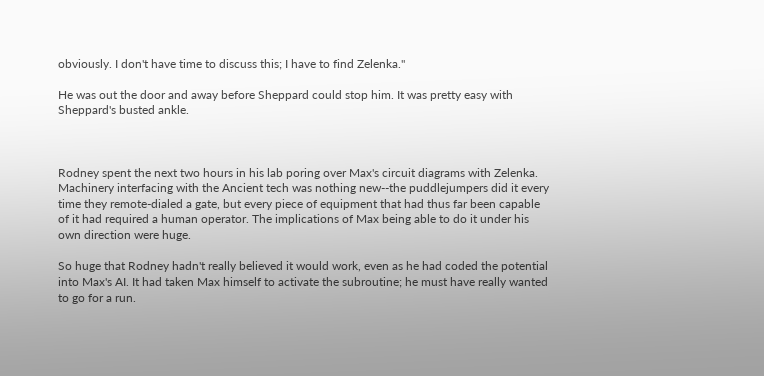obviously. I don't have time to discuss this; I have to find Zelenka."

He was out the door and away before Sheppard could stop him. It was pretty easy with Sheppard's busted ankle.



Rodney spent the next two hours in his lab poring over Max's circuit diagrams with Zelenka. Machinery interfacing with the Ancient tech was nothing new--the puddlejumpers did it every time they remote-dialed a gate, but every piece of equipment that had thus far been capable of it had required a human operator. The implications of Max being able to do it under his own direction were huge.

So huge that Rodney hadn't really believed it would work, even as he had coded the potential into Max's AI. It had taken Max himself to activate the subroutine; he must have really wanted to go for a run.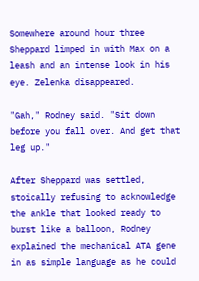Somewhere around hour three Sheppard limped in with Max on a leash and an intense look in his eye. Zelenka disappeared.

"Gah," Rodney said. "Sit down before you fall over. And get that leg up."

After Sheppard was settled, stoically refusing to acknowledge the ankle that looked ready to burst like a balloon, Rodney explained the mechanical ATA gene in as simple language as he could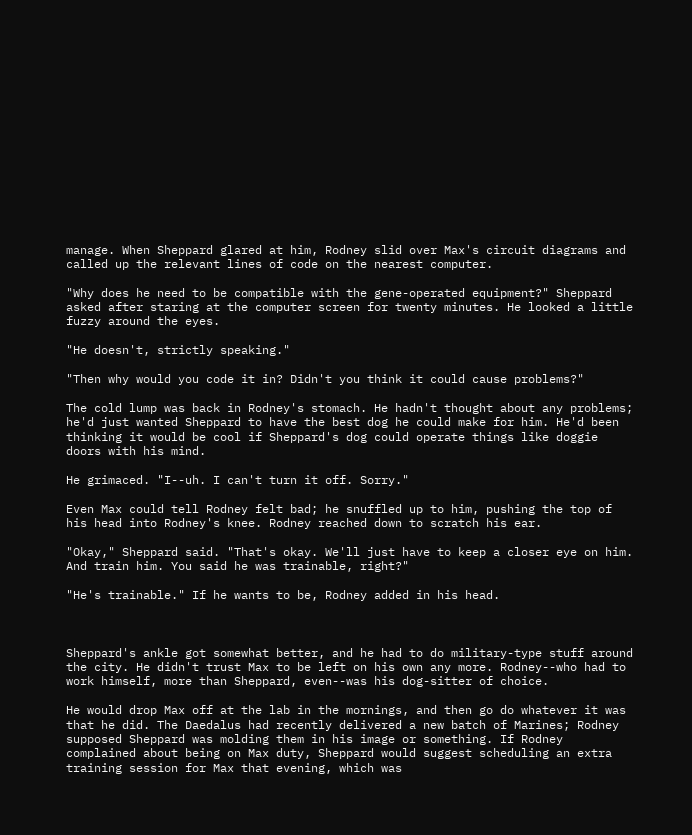manage. When Sheppard glared at him, Rodney slid over Max's circuit diagrams and called up the relevant lines of code on the nearest computer.

"Why does he need to be compatible with the gene-operated equipment?" Sheppard asked after staring at the computer screen for twenty minutes. He looked a little fuzzy around the eyes.

"He doesn't, strictly speaking."

"Then why would you code it in? Didn't you think it could cause problems?"

The cold lump was back in Rodney's stomach. He hadn't thought about any problems; he'd just wanted Sheppard to have the best dog he could make for him. He'd been thinking it would be cool if Sheppard's dog could operate things like doggie doors with his mind.

He grimaced. "I--uh. I can't turn it off. Sorry."

Even Max could tell Rodney felt bad; he snuffled up to him, pushing the top of his head into Rodney's knee. Rodney reached down to scratch his ear.

"Okay," Sheppard said. "That's okay. We'll just have to keep a closer eye on him. And train him. You said he was trainable, right?"

"He's trainable." If he wants to be, Rodney added in his head.



Sheppard's ankle got somewhat better, and he had to do military-type stuff around the city. He didn't trust Max to be left on his own any more. Rodney--who had to work himself, more than Sheppard, even--was his dog-sitter of choice.

He would drop Max off at the lab in the mornings, and then go do whatever it was that he did. The Daedalus had recently delivered a new batch of Marines; Rodney supposed Sheppard was molding them in his image or something. If Rodney complained about being on Max duty, Sheppard would suggest scheduling an extra training session for Max that evening, which was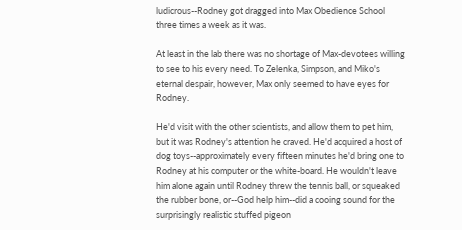ludicrous--Rodney got dragged into Max Obedience School three times a week as it was.

At least in the lab there was no shortage of Max-devotees willing to see to his every need. To Zelenka, Simpson, and Miko's eternal despair, however, Max only seemed to have eyes for Rodney.

He'd visit with the other scientists, and allow them to pet him, but it was Rodney's attention he craved. He'd acquired a host of dog toys--approximately every fifteen minutes he'd bring one to Rodney at his computer or the white-board. He wouldn't leave him alone again until Rodney threw the tennis ball, or squeaked the rubber bone, or--God help him--did a cooing sound for the surprisingly realistic stuffed pigeon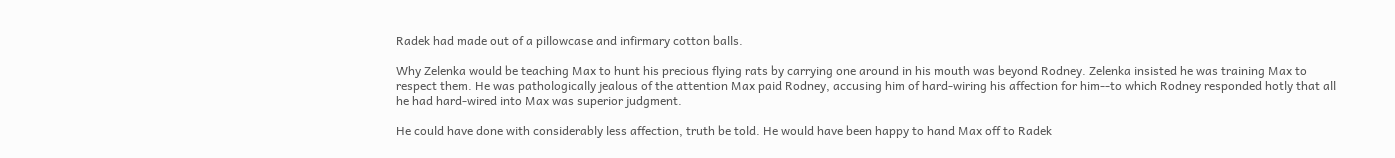Radek had made out of a pillowcase and infirmary cotton balls.

Why Zelenka would be teaching Max to hunt his precious flying rats by carrying one around in his mouth was beyond Rodney. Zelenka insisted he was training Max to respect them. He was pathologically jealous of the attention Max paid Rodney, accusing him of hard-wiring his affection for him--to which Rodney responded hotly that all he had hard-wired into Max was superior judgment.

He could have done with considerably less affection, truth be told. He would have been happy to hand Max off to Radek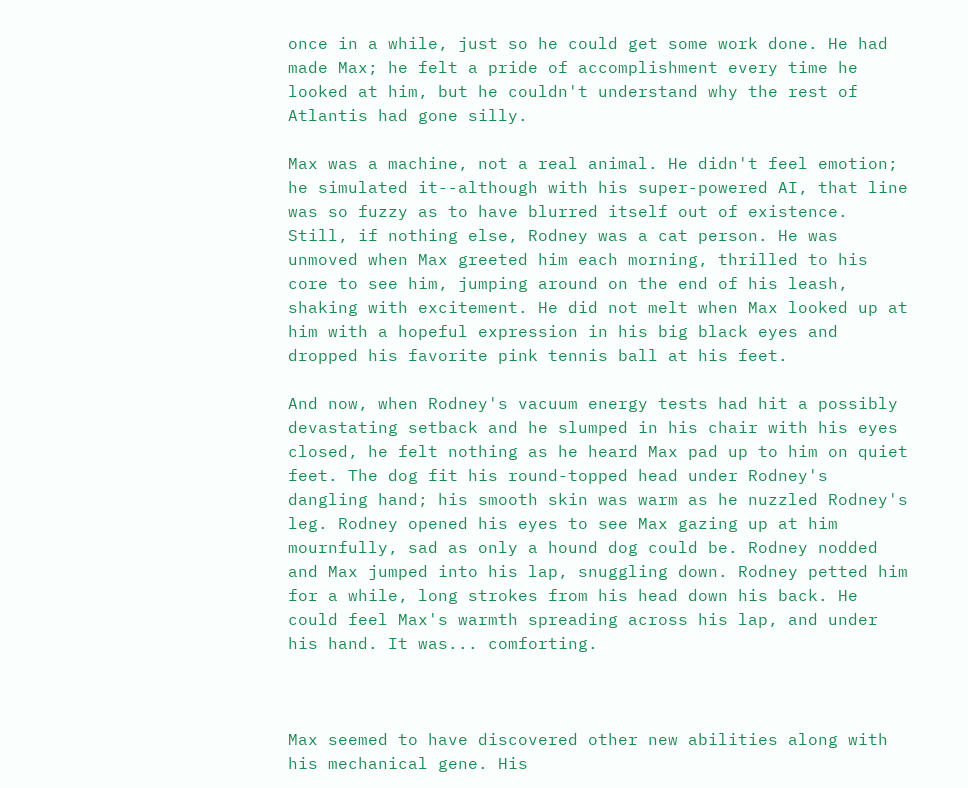once in a while, just so he could get some work done. He had made Max; he felt a pride of accomplishment every time he looked at him, but he couldn't understand why the rest of Atlantis had gone silly.

Max was a machine, not a real animal. He didn't feel emotion; he simulated it--although with his super-powered AI, that line was so fuzzy as to have blurred itself out of existence. Still, if nothing else, Rodney was a cat person. He was unmoved when Max greeted him each morning, thrilled to his core to see him, jumping around on the end of his leash, shaking with excitement. He did not melt when Max looked up at him with a hopeful expression in his big black eyes and dropped his favorite pink tennis ball at his feet.

And now, when Rodney's vacuum energy tests had hit a possibly devastating setback and he slumped in his chair with his eyes closed, he felt nothing as he heard Max pad up to him on quiet feet. The dog fit his round-topped head under Rodney's dangling hand; his smooth skin was warm as he nuzzled Rodney's leg. Rodney opened his eyes to see Max gazing up at him mournfully, sad as only a hound dog could be. Rodney nodded and Max jumped into his lap, snuggling down. Rodney petted him for a while, long strokes from his head down his back. He could feel Max's warmth spreading across his lap, and under his hand. It was... comforting.



Max seemed to have discovered other new abilities along with his mechanical gene. His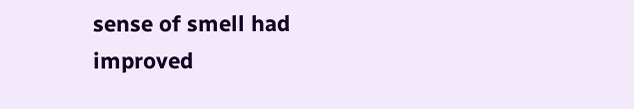sense of smell had improved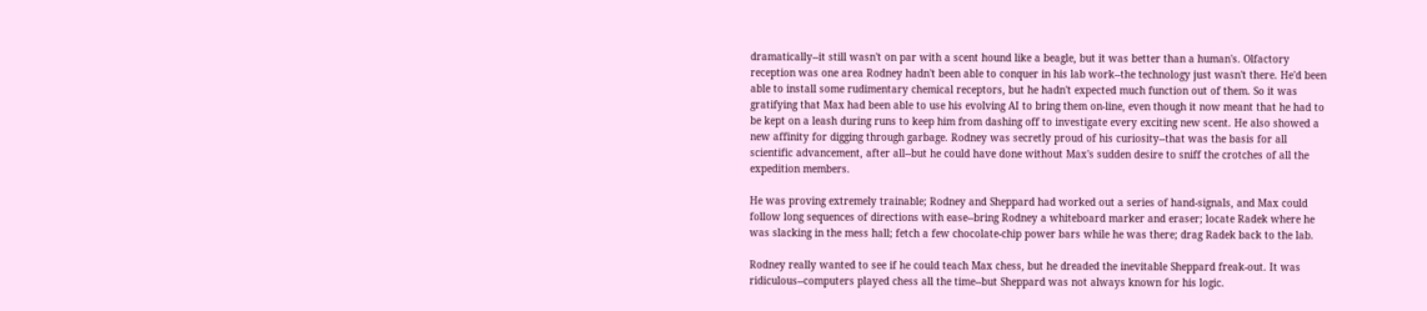dramatically--it still wasn't on par with a scent hound like a beagle, but it was better than a human's. Olfactory reception was one area Rodney hadn't been able to conquer in his lab work--the technology just wasn't there. He'd been able to install some rudimentary chemical receptors, but he hadn't expected much function out of them. So it was gratifying that Max had been able to use his evolving AI to bring them on-line, even though it now meant that he had to be kept on a leash during runs to keep him from dashing off to investigate every exciting new scent. He also showed a new affinity for digging through garbage. Rodney was secretly proud of his curiosity--that was the basis for all scientific advancement, after all--but he could have done without Max's sudden desire to sniff the crotches of all the expedition members.

He was proving extremely trainable; Rodney and Sheppard had worked out a series of hand-signals, and Max could follow long sequences of directions with ease--bring Rodney a whiteboard marker and eraser; locate Radek where he was slacking in the mess hall; fetch a few chocolate-chip power bars while he was there; drag Radek back to the lab.

Rodney really wanted to see if he could teach Max chess, but he dreaded the inevitable Sheppard freak-out. It was ridiculous--computers played chess all the time--but Sheppard was not always known for his logic.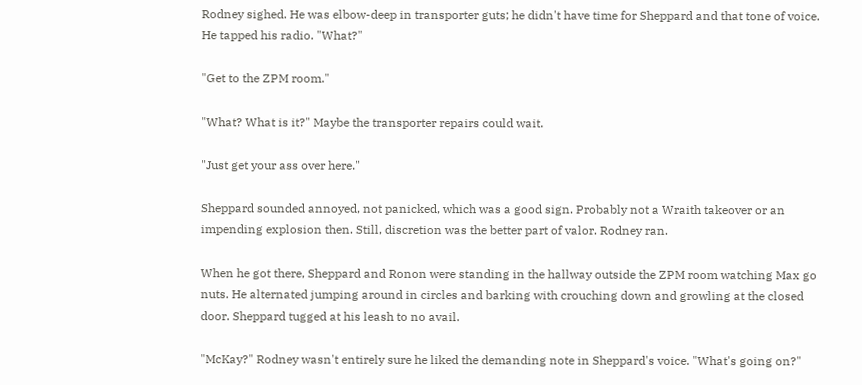Rodney sighed. He was elbow-deep in transporter guts; he didn't have time for Sheppard and that tone of voice. He tapped his radio. "What?"

"Get to the ZPM room."

"What? What is it?" Maybe the transporter repairs could wait.

"Just get your ass over here."

Sheppard sounded annoyed, not panicked, which was a good sign. Probably not a Wraith takeover or an impending explosion then. Still, discretion was the better part of valor. Rodney ran.

When he got there, Sheppard and Ronon were standing in the hallway outside the ZPM room watching Max go nuts. He alternated jumping around in circles and barking with crouching down and growling at the closed door. Sheppard tugged at his leash to no avail.

"McKay?" Rodney wasn't entirely sure he liked the demanding note in Sheppard's voice. "What's going on?"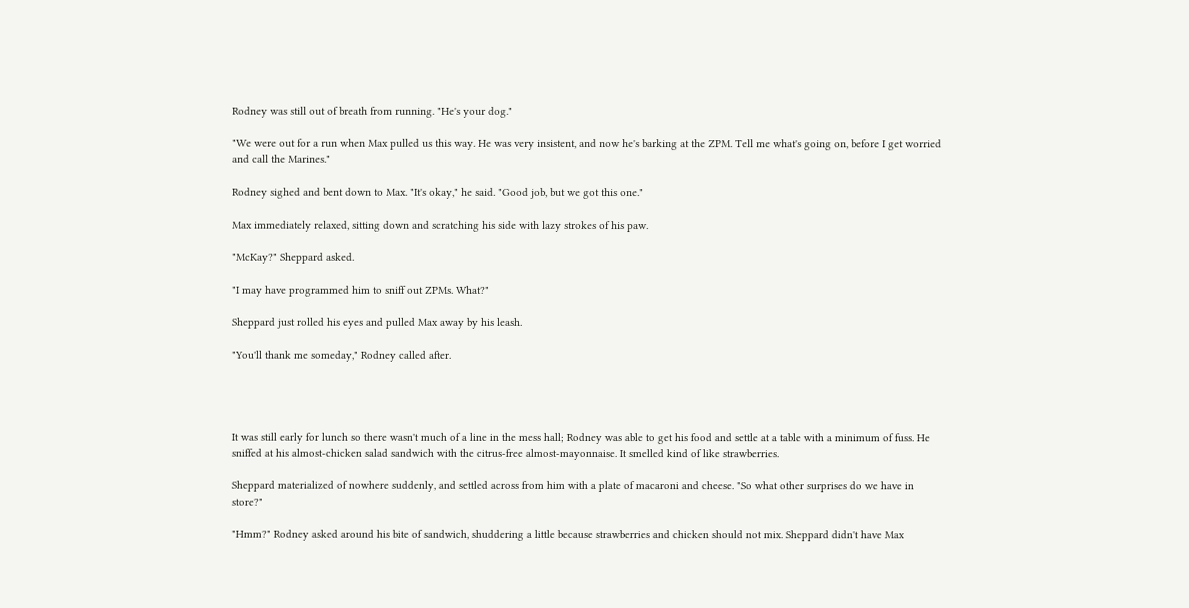Rodney was still out of breath from running. "He's your dog."

"We were out for a run when Max pulled us this way. He was very insistent, and now he's barking at the ZPM. Tell me what's going on, before I get worried and call the Marines."

Rodney sighed and bent down to Max. "It's okay," he said. "Good job, but we got this one."

Max immediately relaxed, sitting down and scratching his side with lazy strokes of his paw.

"McKay?" Sheppard asked.

"I may have programmed him to sniff out ZPMs. What?"

Sheppard just rolled his eyes and pulled Max away by his leash.

"You'll thank me someday," Rodney called after.




It was still early for lunch so there wasn't much of a line in the mess hall; Rodney was able to get his food and settle at a table with a minimum of fuss. He sniffed at his almost-chicken salad sandwich with the citrus-free almost-mayonnaise. It smelled kind of like strawberries.

Sheppard materialized of nowhere suddenly, and settled across from him with a plate of macaroni and cheese. "So what other surprises do we have in store?"

"Hmm?" Rodney asked around his bite of sandwich, shuddering a little because strawberries and chicken should not mix. Sheppard didn't have Max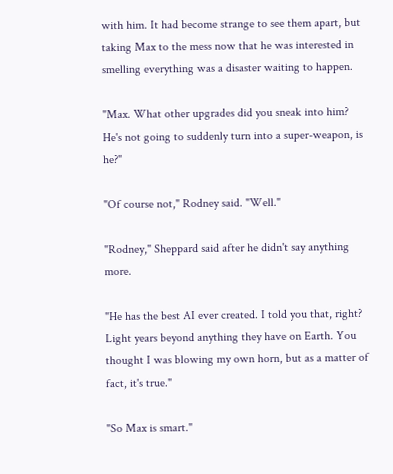with him. It had become strange to see them apart, but taking Max to the mess now that he was interested in smelling everything was a disaster waiting to happen.

"Max. What other upgrades did you sneak into him? He's not going to suddenly turn into a super-weapon, is he?"

"Of course not," Rodney said. "Well."

"Rodney," Sheppard said after he didn't say anything more.

"He has the best AI ever created. I told you that, right? Light years beyond anything they have on Earth. You thought I was blowing my own horn, but as a matter of fact, it's true."

"So Max is smart."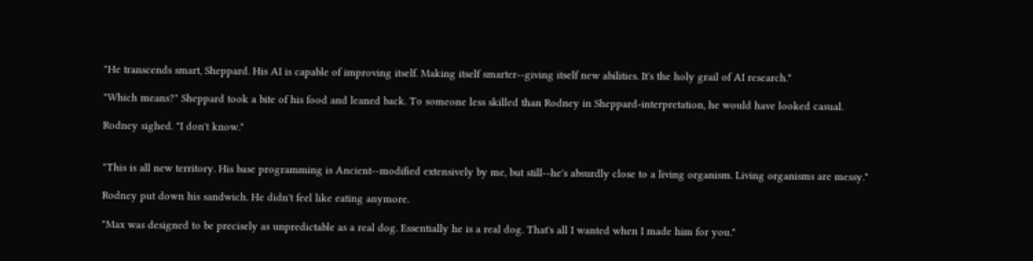"He transcends smart, Sheppard. His AI is capable of improving itself. Making itself smarter--giving itself new abilities. It's the holy grail of AI research."

"Which means?" Sheppard took a bite of his food and leaned back. To someone less skilled than Rodney in Sheppard-interpretation, he would have looked casual.

Rodney sighed. "I don't know."


"This is all new territory. His base programming is Ancient--modified extensively by me, but still--he's absurdly close to a living organism. Living organisms are messy."

Rodney put down his sandwich. He didn't feel like eating anymore.

"Max was designed to be precisely as unpredictable as a real dog. Essentially he is a real dog. That's all I wanted when I made him for you."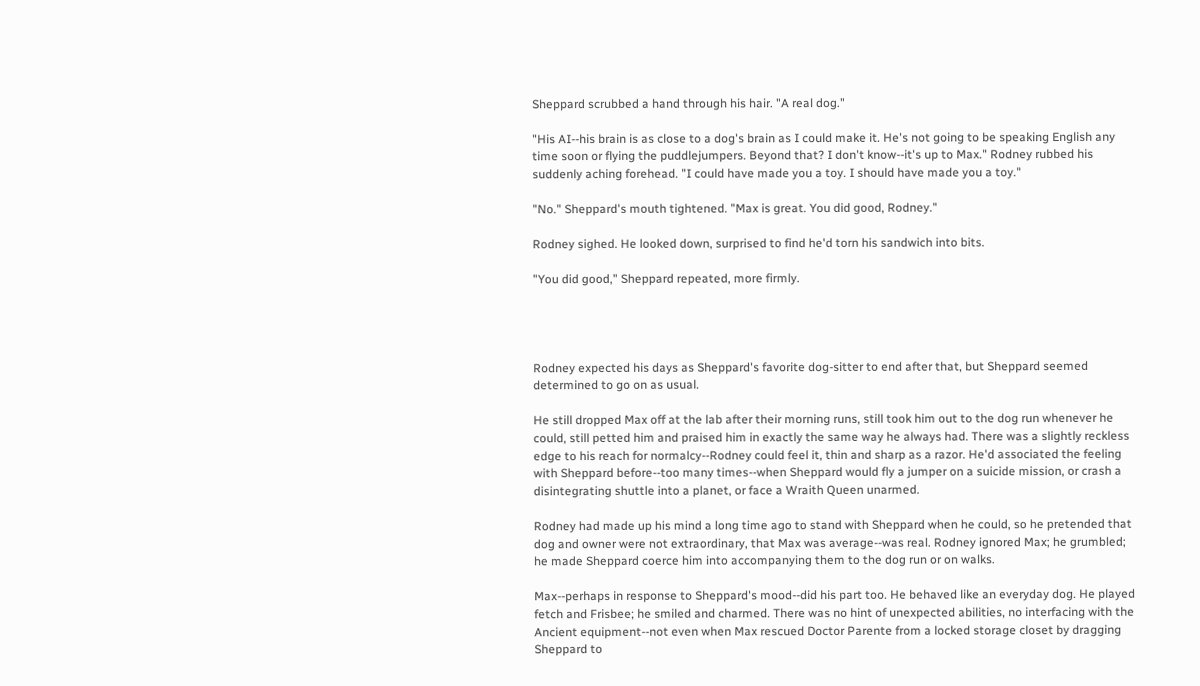Sheppard scrubbed a hand through his hair. "A real dog."

"His AI--his brain is as close to a dog's brain as I could make it. He's not going to be speaking English any time soon or flying the puddlejumpers. Beyond that? I don't know--it's up to Max." Rodney rubbed his suddenly aching forehead. "I could have made you a toy. I should have made you a toy."

"No." Sheppard's mouth tightened. "Max is great. You did good, Rodney."

Rodney sighed. He looked down, surprised to find he'd torn his sandwich into bits.

"You did good," Sheppard repeated, more firmly.




Rodney expected his days as Sheppard's favorite dog-sitter to end after that, but Sheppard seemed determined to go on as usual.

He still dropped Max off at the lab after their morning runs, still took him out to the dog run whenever he could, still petted him and praised him in exactly the same way he always had. There was a slightly reckless edge to his reach for normalcy--Rodney could feel it, thin and sharp as a razor. He'd associated the feeling with Sheppard before--too many times--when Sheppard would fly a jumper on a suicide mission, or crash a disintegrating shuttle into a planet, or face a Wraith Queen unarmed.

Rodney had made up his mind a long time ago to stand with Sheppard when he could, so he pretended that dog and owner were not extraordinary, that Max was average--was real. Rodney ignored Max; he grumbled; he made Sheppard coerce him into accompanying them to the dog run or on walks.

Max--perhaps in response to Sheppard's mood--did his part too. He behaved like an everyday dog. He played fetch and Frisbee; he smiled and charmed. There was no hint of unexpected abilities, no interfacing with the Ancient equipment--not even when Max rescued Doctor Parente from a locked storage closet by dragging Sheppard to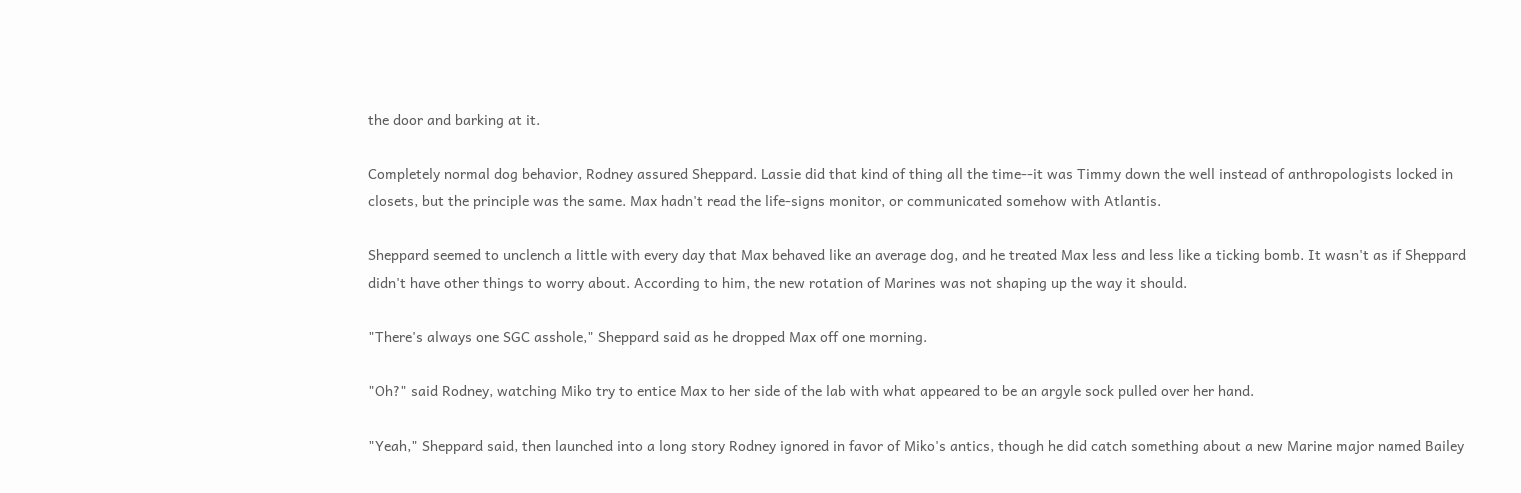the door and barking at it.

Completely normal dog behavior, Rodney assured Sheppard. Lassie did that kind of thing all the time--it was Timmy down the well instead of anthropologists locked in closets, but the principle was the same. Max hadn't read the life-signs monitor, or communicated somehow with Atlantis.

Sheppard seemed to unclench a little with every day that Max behaved like an average dog, and he treated Max less and less like a ticking bomb. It wasn't as if Sheppard didn't have other things to worry about. According to him, the new rotation of Marines was not shaping up the way it should.

"There's always one SGC asshole," Sheppard said as he dropped Max off one morning.

"Oh?" said Rodney, watching Miko try to entice Max to her side of the lab with what appeared to be an argyle sock pulled over her hand.

"Yeah," Sheppard said, then launched into a long story Rodney ignored in favor of Miko's antics, though he did catch something about a new Marine major named Bailey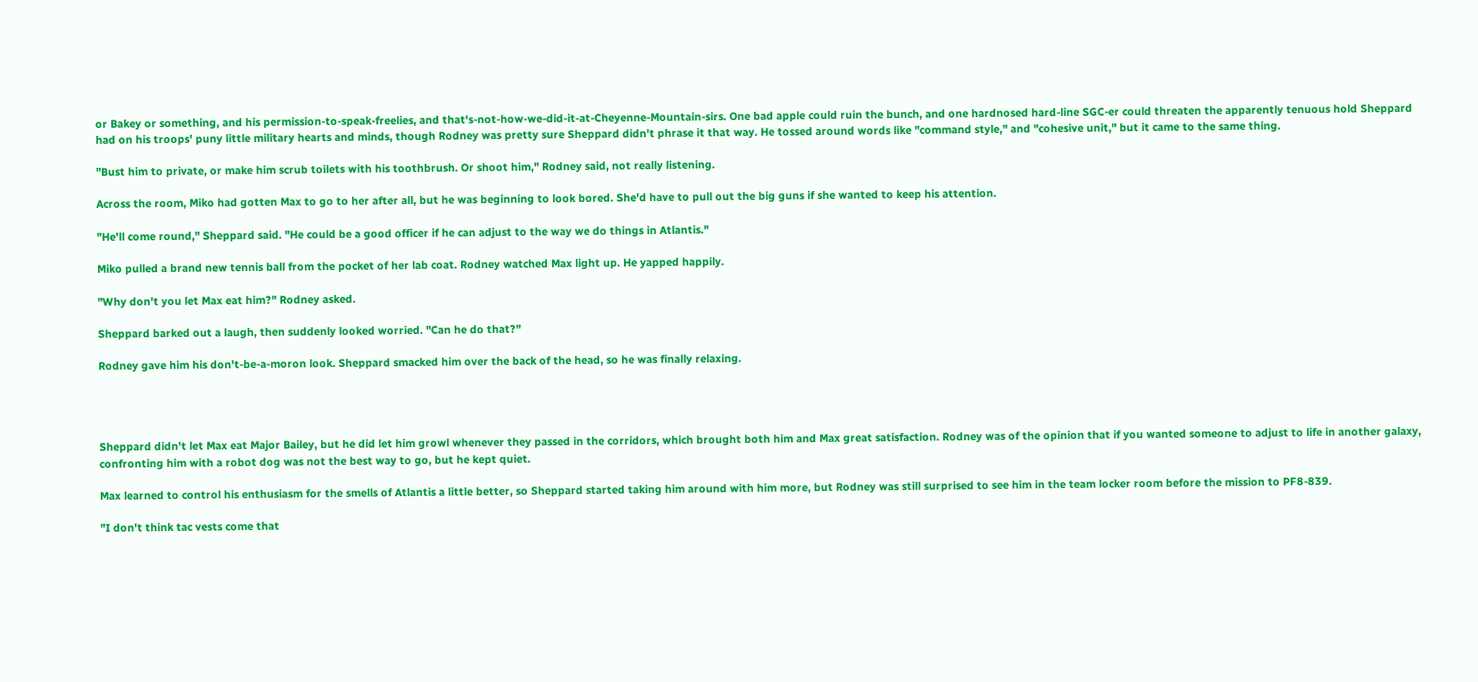or Bakey or something, and his permission-to-speak-freelies, and that's-not-how-we-did-it-at-Cheyenne-Mountain-sirs. One bad apple could ruin the bunch, and one hardnosed hard-line SGC-er could threaten the apparently tenuous hold Sheppard had on his troops' puny little military hearts and minds, though Rodney was pretty sure Sheppard didn't phrase it that way. He tossed around words like "command style," and "cohesive unit," but it came to the same thing.

"Bust him to private, or make him scrub toilets with his toothbrush. Or shoot him," Rodney said, not really listening.

Across the room, Miko had gotten Max to go to her after all, but he was beginning to look bored. She'd have to pull out the big guns if she wanted to keep his attention.

"He'll come round," Sheppard said. "He could be a good officer if he can adjust to the way we do things in Atlantis."

Miko pulled a brand new tennis ball from the pocket of her lab coat. Rodney watched Max light up. He yapped happily.

"Why don't you let Max eat him?" Rodney asked.

Sheppard barked out a laugh, then suddenly looked worried. "Can he do that?"

Rodney gave him his don't-be-a-moron look. Sheppard smacked him over the back of the head, so he was finally relaxing.




Sheppard didn't let Max eat Major Bailey, but he did let him growl whenever they passed in the corridors, which brought both him and Max great satisfaction. Rodney was of the opinion that if you wanted someone to adjust to life in another galaxy, confronting him with a robot dog was not the best way to go, but he kept quiet.

Max learned to control his enthusiasm for the smells of Atlantis a little better, so Sheppard started taking him around with him more, but Rodney was still surprised to see him in the team locker room before the mission to PF8-839.

"I don't think tac vests come that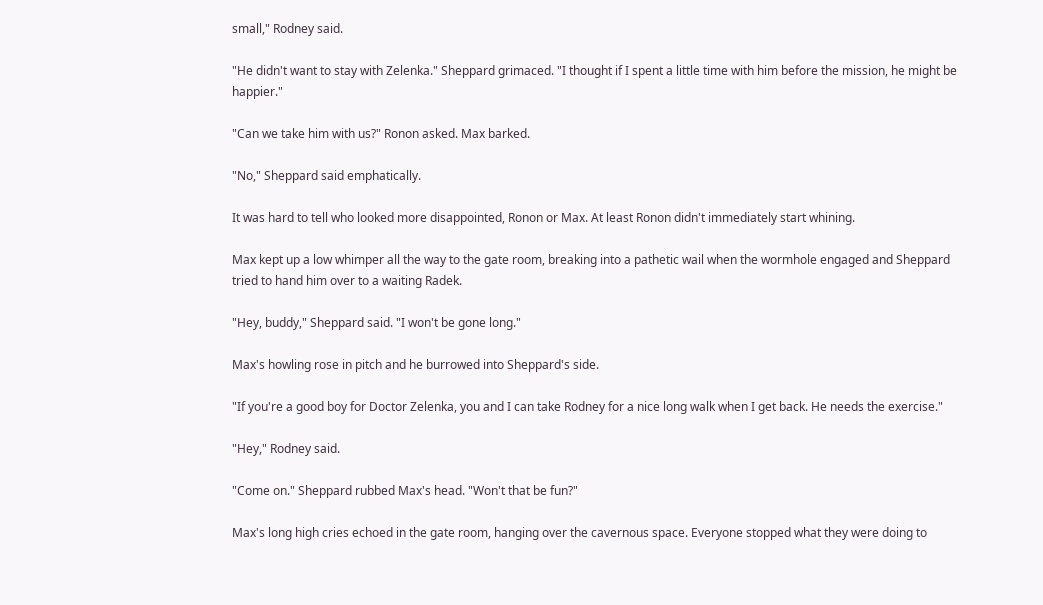small," Rodney said.

"He didn't want to stay with Zelenka." Sheppard grimaced. "I thought if I spent a little time with him before the mission, he might be happier."

"Can we take him with us?" Ronon asked. Max barked.

"No," Sheppard said emphatically.

It was hard to tell who looked more disappointed, Ronon or Max. At least Ronon didn't immediately start whining.

Max kept up a low whimper all the way to the gate room, breaking into a pathetic wail when the wormhole engaged and Sheppard tried to hand him over to a waiting Radek.

"Hey, buddy," Sheppard said. "I won't be gone long."

Max's howling rose in pitch and he burrowed into Sheppard's side.

"If you're a good boy for Doctor Zelenka, you and I can take Rodney for a nice long walk when I get back. He needs the exercise."

"Hey," Rodney said.

"Come on." Sheppard rubbed Max's head. "Won't that be fun?"

Max's long high cries echoed in the gate room, hanging over the cavernous space. Everyone stopped what they were doing to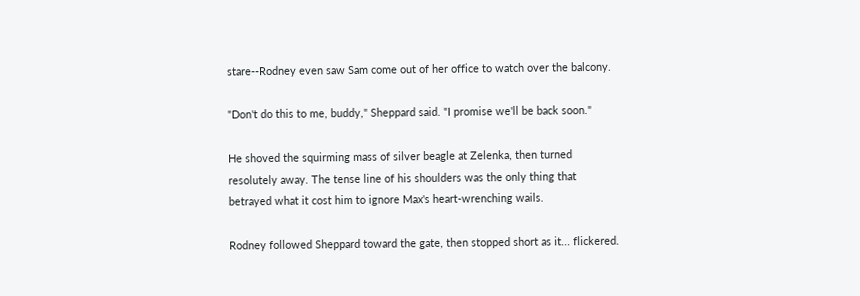stare--Rodney even saw Sam come out of her office to watch over the balcony.

"Don't do this to me, buddy," Sheppard said. "I promise we'll be back soon."

He shoved the squirming mass of silver beagle at Zelenka, then turned resolutely away. The tense line of his shoulders was the only thing that betrayed what it cost him to ignore Max's heart-wrenching wails.

Rodney followed Sheppard toward the gate, then stopped short as it... flickered.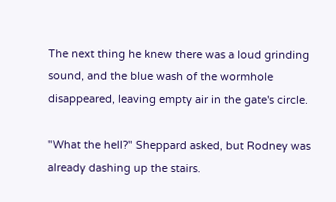The next thing he knew there was a loud grinding sound, and the blue wash of the wormhole disappeared, leaving empty air in the gate's circle.

"What the hell?" Sheppard asked, but Rodney was already dashing up the stairs.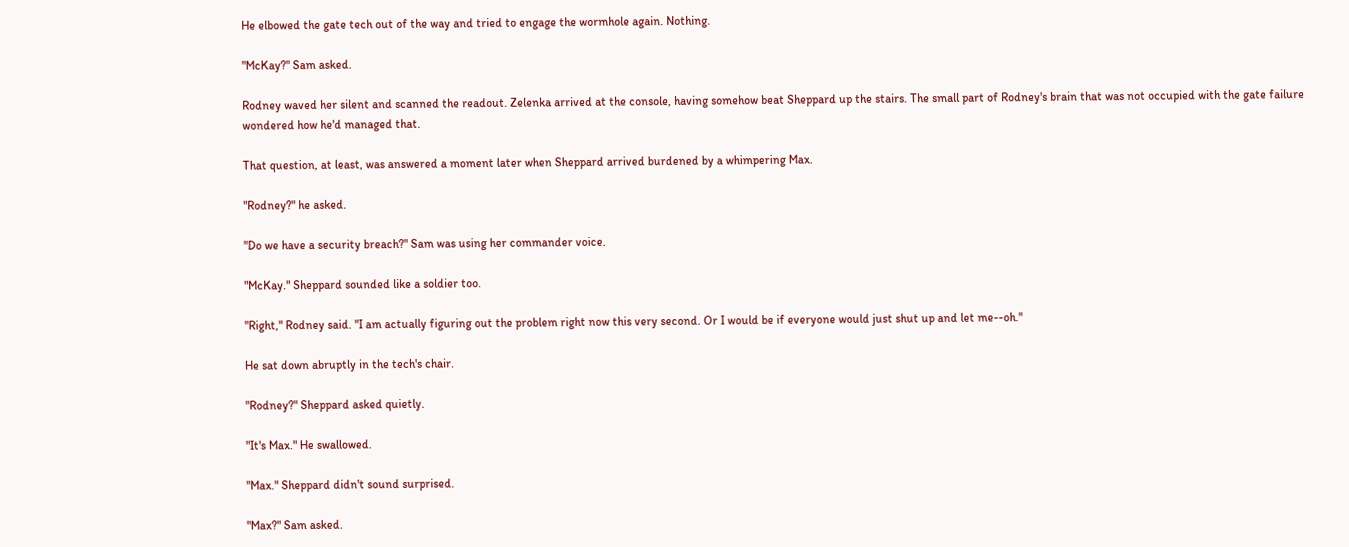He elbowed the gate tech out of the way and tried to engage the wormhole again. Nothing.

"McKay?" Sam asked.

Rodney waved her silent and scanned the readout. Zelenka arrived at the console, having somehow beat Sheppard up the stairs. The small part of Rodney's brain that was not occupied with the gate failure wondered how he'd managed that.

That question, at least, was answered a moment later when Sheppard arrived burdened by a whimpering Max.

"Rodney?" he asked.

"Do we have a security breach?" Sam was using her commander voice.

"McKay." Sheppard sounded like a soldier too.

"Right," Rodney said. "I am actually figuring out the problem right now this very second. Or I would be if everyone would just shut up and let me--oh."

He sat down abruptly in the tech's chair.

"Rodney?" Sheppard asked quietly.

"It's Max." He swallowed.

"Max." Sheppard didn't sound surprised.

"Max?" Sam asked.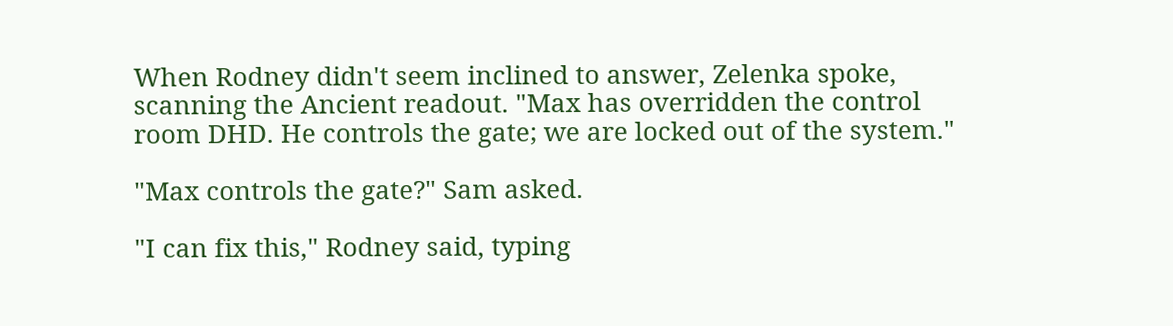When Rodney didn't seem inclined to answer, Zelenka spoke, scanning the Ancient readout. "Max has overridden the control room DHD. He controls the gate; we are locked out of the system."

"Max controls the gate?" Sam asked.

"I can fix this," Rodney said, typing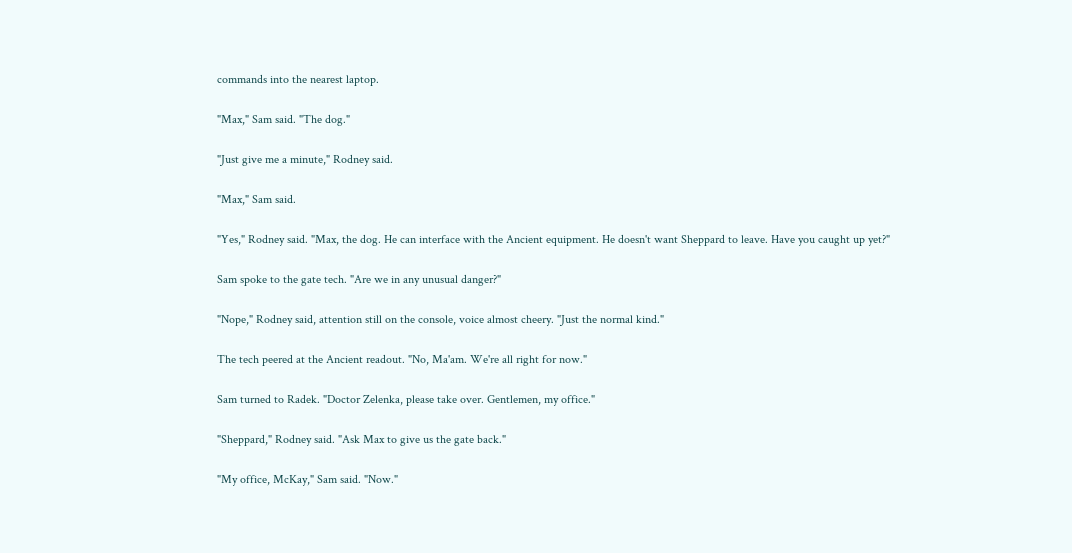commands into the nearest laptop.

"Max," Sam said. "The dog."

"Just give me a minute," Rodney said.

"Max," Sam said.

"Yes," Rodney said. "Max, the dog. He can interface with the Ancient equipment. He doesn't want Sheppard to leave. Have you caught up yet?"

Sam spoke to the gate tech. "Are we in any unusual danger?"

"Nope," Rodney said, attention still on the console, voice almost cheery. "Just the normal kind."

The tech peered at the Ancient readout. "No, Ma'am. We're all right for now."

Sam turned to Radek. "Doctor Zelenka, please take over. Gentlemen, my office."

"Sheppard," Rodney said. "Ask Max to give us the gate back."

"My office, McKay," Sam said. "Now."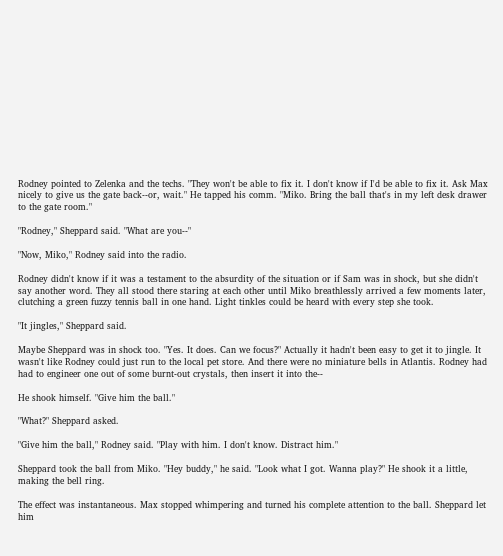Rodney pointed to Zelenka and the techs. "They won't be able to fix it. I don't know if I'd be able to fix it. Ask Max nicely to give us the gate back--or, wait." He tapped his comm. "Miko. Bring the ball that's in my left desk drawer to the gate room."

"Rodney," Sheppard said. "What are you--"

"Now, Miko," Rodney said into the radio.

Rodney didn't know if it was a testament to the absurdity of the situation or if Sam was in shock, but she didn't say another word. They all stood there staring at each other until Miko breathlessly arrived a few moments later, clutching a green fuzzy tennis ball in one hand. Light tinkles could be heard with every step she took.

"It jingles," Sheppard said.

Maybe Sheppard was in shock too. "Yes. It does. Can we focus?" Actually it hadn't been easy to get it to jingle. It wasn't like Rodney could just run to the local pet store. And there were no miniature bells in Atlantis. Rodney had had to engineer one out of some burnt-out crystals, then insert it into the--

He shook himself. "Give him the ball."

"What?" Sheppard asked.

"Give him the ball," Rodney said. "Play with him. I don't know. Distract him."

Sheppard took the ball from Miko. "Hey buddy," he said. "Look what I got. Wanna play?" He shook it a little, making the bell ring.

The effect was instantaneous. Max stopped whimpering and turned his complete attention to the ball. Sheppard let him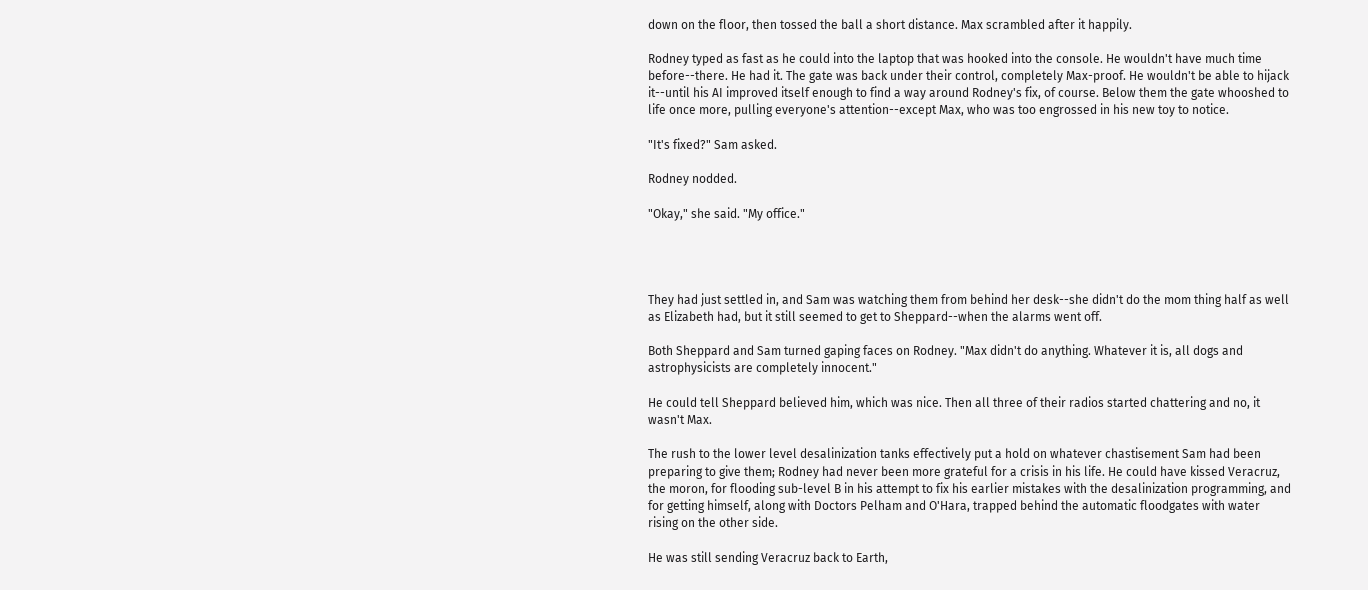down on the floor, then tossed the ball a short distance. Max scrambled after it happily.

Rodney typed as fast as he could into the laptop that was hooked into the console. He wouldn't have much time before--there. He had it. The gate was back under their control, completely Max-proof. He wouldn't be able to hijack it--until his AI improved itself enough to find a way around Rodney's fix, of course. Below them the gate whooshed to life once more, pulling everyone's attention--except Max, who was too engrossed in his new toy to notice.

"It's fixed?" Sam asked.

Rodney nodded.

"Okay," she said. "My office."




They had just settled in, and Sam was watching them from behind her desk--she didn't do the mom thing half as well as Elizabeth had, but it still seemed to get to Sheppard--when the alarms went off.

Both Sheppard and Sam turned gaping faces on Rodney. "Max didn't do anything. Whatever it is, all dogs and astrophysicists are completely innocent."

He could tell Sheppard believed him, which was nice. Then all three of their radios started chattering and no, it wasn't Max.

The rush to the lower level desalinization tanks effectively put a hold on whatever chastisement Sam had been preparing to give them; Rodney had never been more grateful for a crisis in his life. He could have kissed Veracruz, the moron, for flooding sub-level B in his attempt to fix his earlier mistakes with the desalinization programming, and for getting himself, along with Doctors Pelham and O'Hara, trapped behind the automatic floodgates with water rising on the other side.

He was still sending Veracruz back to Earth,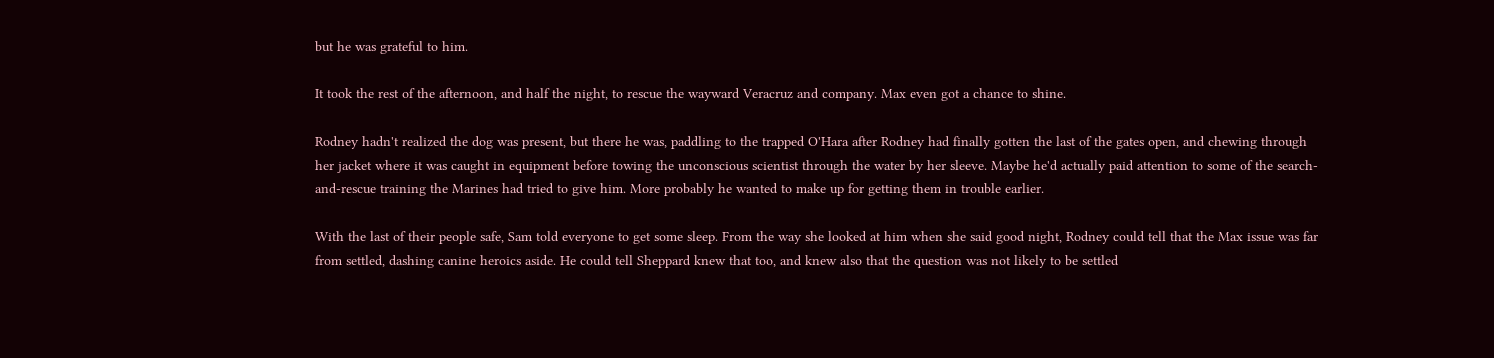but he was grateful to him.

It took the rest of the afternoon, and half the night, to rescue the wayward Veracruz and company. Max even got a chance to shine.

Rodney hadn't realized the dog was present, but there he was, paddling to the trapped O'Hara after Rodney had finally gotten the last of the gates open, and chewing through her jacket where it was caught in equipment before towing the unconscious scientist through the water by her sleeve. Maybe he'd actually paid attention to some of the search-and-rescue training the Marines had tried to give him. More probably he wanted to make up for getting them in trouble earlier.

With the last of their people safe, Sam told everyone to get some sleep. From the way she looked at him when she said good night, Rodney could tell that the Max issue was far from settled, dashing canine heroics aside. He could tell Sheppard knew that too, and knew also that the question was not likely to be settled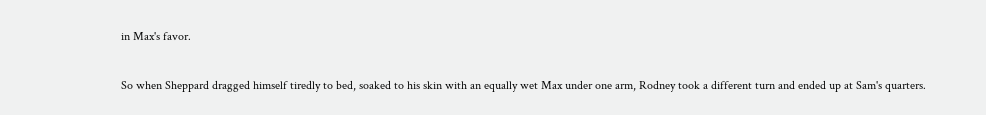in Max's favor.

So when Sheppard dragged himself tiredly to bed, soaked to his skin with an equally wet Max under one arm, Rodney took a different turn and ended up at Sam's quarters.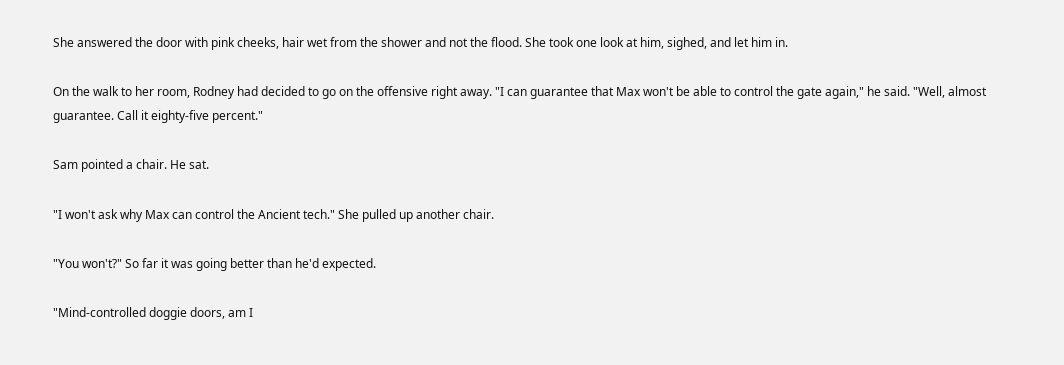She answered the door with pink cheeks, hair wet from the shower and not the flood. She took one look at him, sighed, and let him in.

On the walk to her room, Rodney had decided to go on the offensive right away. "I can guarantee that Max won't be able to control the gate again," he said. "Well, almost guarantee. Call it eighty-five percent."

Sam pointed a chair. He sat.

"I won't ask why Max can control the Ancient tech." She pulled up another chair.

"You won't?" So far it was going better than he'd expected.

"Mind-controlled doggie doors, am I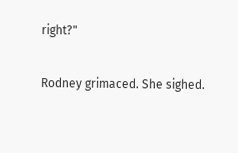right?"

Rodney grimaced. She sighed.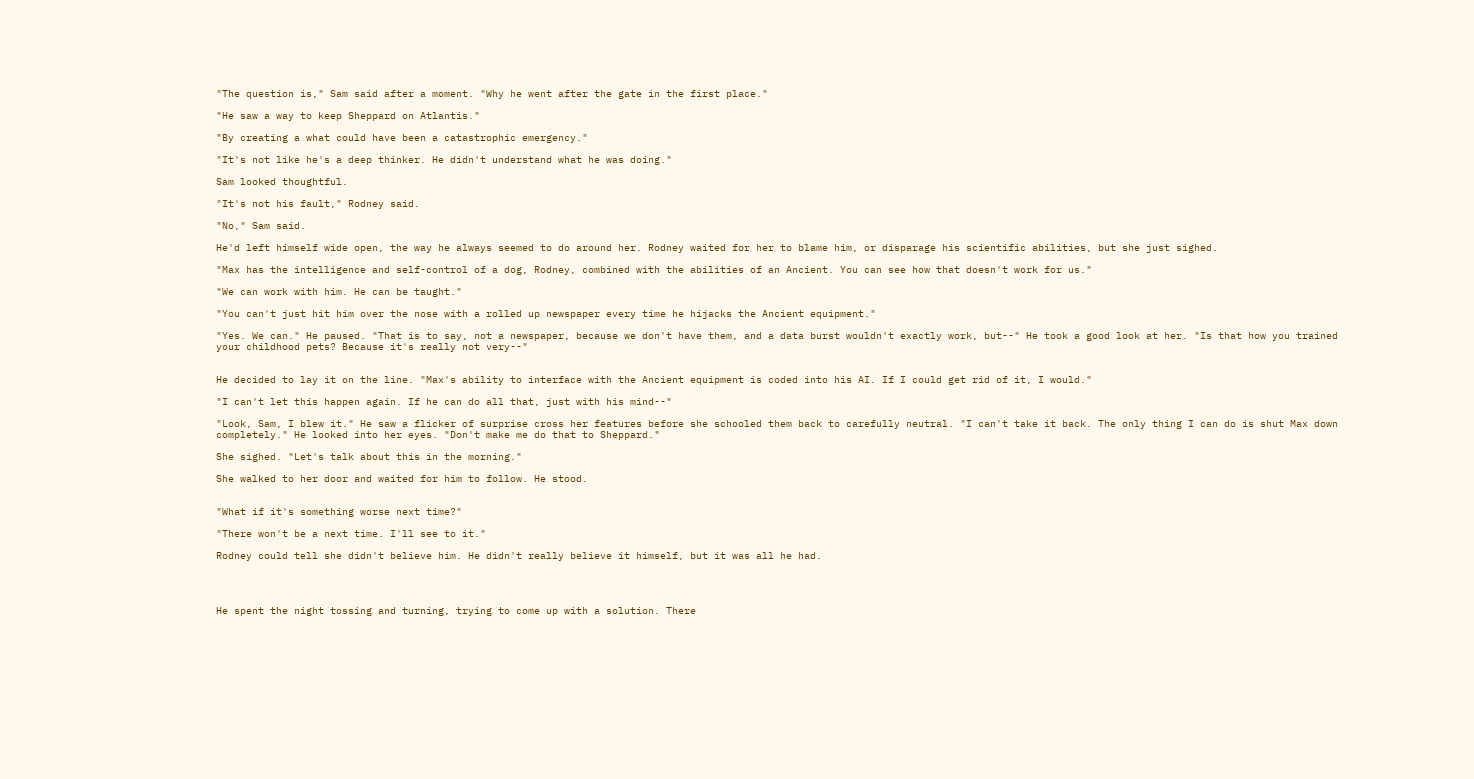"The question is," Sam said after a moment. "Why he went after the gate in the first place."

"He saw a way to keep Sheppard on Atlantis."

"By creating a what could have been a catastrophic emergency."

"It's not like he's a deep thinker. He didn't understand what he was doing."

Sam looked thoughtful.

"It's not his fault," Rodney said.

"No," Sam said.

He'd left himself wide open, the way he always seemed to do around her. Rodney waited for her to blame him, or disparage his scientific abilities, but she just sighed.

"Max has the intelligence and self-control of a dog, Rodney, combined with the abilities of an Ancient. You can see how that doesn't work for us."

"We can work with him. He can be taught."

"You can't just hit him over the nose with a rolled up newspaper every time he hijacks the Ancient equipment."

"Yes. We can." He paused. "That is to say, not a newspaper, because we don't have them, and a data burst wouldn't exactly work, but--" He took a good look at her. "Is that how you trained your childhood pets? Because it's really not very--"


He decided to lay it on the line. "Max's ability to interface with the Ancient equipment is coded into his AI. If I could get rid of it, I would."

"I can't let this happen again. If he can do all that, just with his mind--"

"Look, Sam, I blew it." He saw a flicker of surprise cross her features before she schooled them back to carefully neutral. "I can't take it back. The only thing I can do is shut Max down completely." He looked into her eyes. "Don't make me do that to Sheppard."

She sighed. "Let's talk about this in the morning."

She walked to her door and waited for him to follow. He stood.


"What if it's something worse next time?"

"There won't be a next time. I'll see to it."

Rodney could tell she didn't believe him. He didn't really believe it himself, but it was all he had.




He spent the night tossing and turning, trying to come up with a solution. There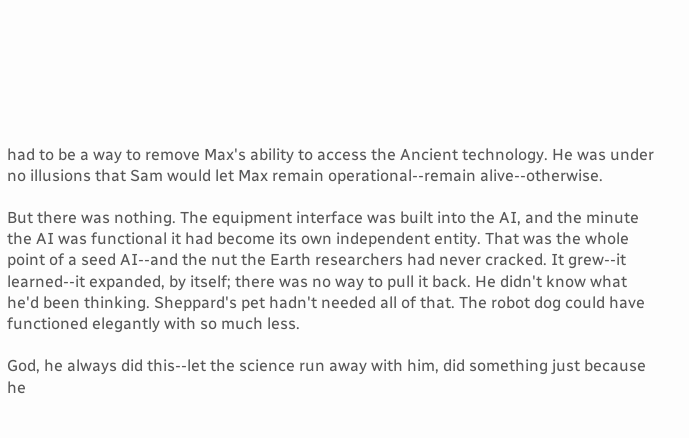had to be a way to remove Max's ability to access the Ancient technology. He was under no illusions that Sam would let Max remain operational--remain alive--otherwise.

But there was nothing. The equipment interface was built into the AI, and the minute the AI was functional it had become its own independent entity. That was the whole point of a seed AI--and the nut the Earth researchers had never cracked. It grew--it learned--it expanded, by itself; there was no way to pull it back. He didn't know what he'd been thinking. Sheppard's pet hadn't needed all of that. The robot dog could have functioned elegantly with so much less.

God, he always did this--let the science run away with him, did something just because he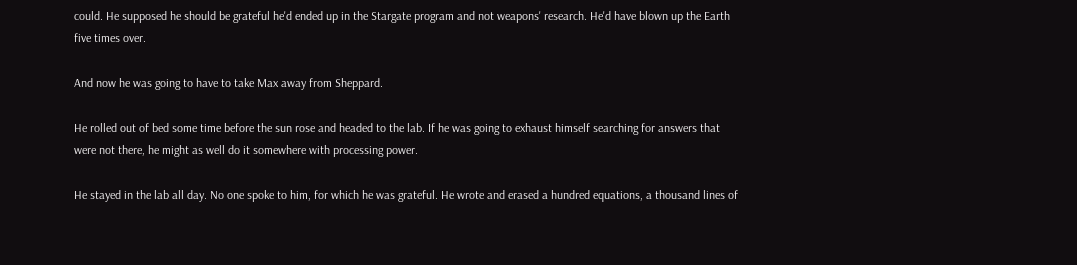could. He supposed he should be grateful he'd ended up in the Stargate program and not weapons' research. He'd have blown up the Earth five times over.

And now he was going to have to take Max away from Sheppard.

He rolled out of bed some time before the sun rose and headed to the lab. If he was going to exhaust himself searching for answers that were not there, he might as well do it somewhere with processing power.

He stayed in the lab all day. No one spoke to him, for which he was grateful. He wrote and erased a hundred equations, a thousand lines of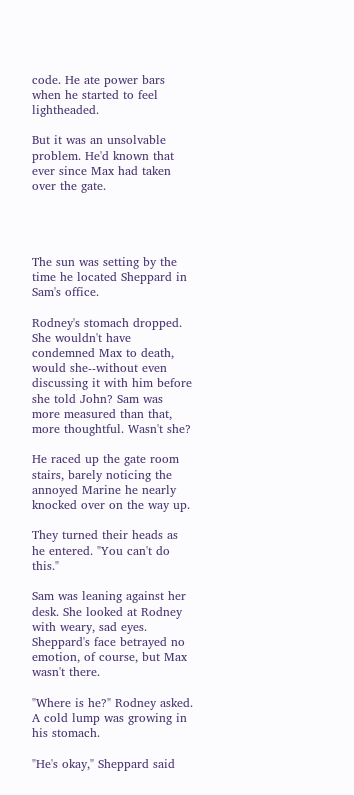code. He ate power bars when he started to feel lightheaded.

But it was an unsolvable problem. He'd known that ever since Max had taken over the gate.




The sun was setting by the time he located Sheppard in Sam's office.

Rodney's stomach dropped. She wouldn't have condemned Max to death, would she--without even discussing it with him before she told John? Sam was more measured than that, more thoughtful. Wasn't she?

He raced up the gate room stairs, barely noticing the annoyed Marine he nearly knocked over on the way up.

They turned their heads as he entered. "You can't do this."

Sam was leaning against her desk. She looked at Rodney with weary, sad eyes. Sheppard's face betrayed no emotion, of course, but Max wasn't there.

"Where is he?" Rodney asked. A cold lump was growing in his stomach.

"He's okay," Sheppard said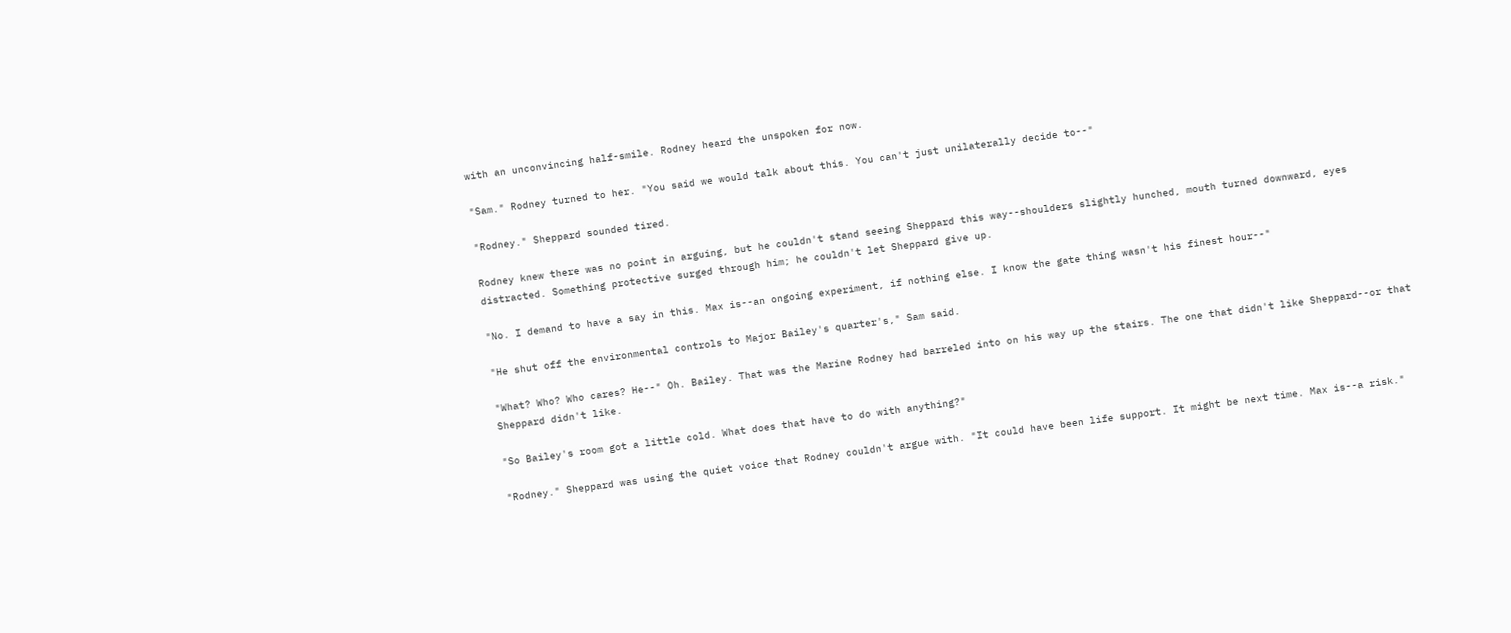with an unconvincing half-smile. Rodney heard the unspoken for now.

"Sam." Rodney turned to her. "You said we would talk about this. You can't just unilaterally decide to--"

"Rodney." Sheppard sounded tired.

Rodney knew there was no point in arguing, but he couldn't stand seeing Sheppard this way--shoulders slightly hunched, mouth turned downward, eyes distracted. Something protective surged through him; he couldn't let Sheppard give up.

"No. I demand to have a say in this. Max is--an ongoing experiment, if nothing else. I know the gate thing wasn't his finest hour--"

"He shut off the environmental controls to Major Bailey's quarter's," Sam said.

"What? Who? Who cares? He--" Oh. Bailey. That was the Marine Rodney had barreled into on his way up the stairs. The one that didn't like Sheppard--or that Sheppard didn't like.

"So Bailey's room got a little cold. What does that have to do with anything?"

"Rodney." Sheppard was using the quiet voice that Rodney couldn't argue with. "It could have been life support. It might be next time. Max is--a risk."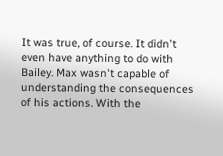It was true, of course. It didn't even have anything to do with Bailey. Max wasn't capable of understanding the consequences of his actions. With the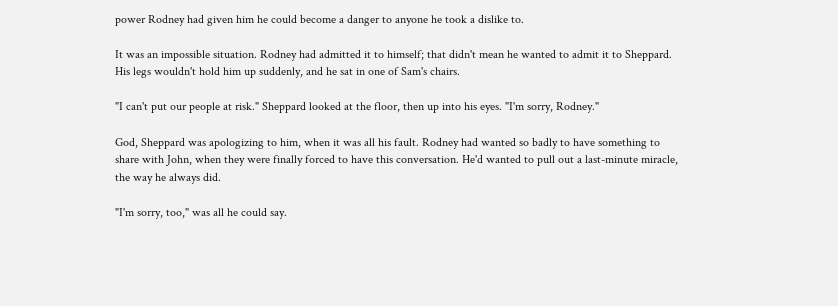power Rodney had given him he could become a danger to anyone he took a dislike to.

It was an impossible situation. Rodney had admitted it to himself; that didn't mean he wanted to admit it to Sheppard. His legs wouldn't hold him up suddenly, and he sat in one of Sam's chairs.

"I can't put our people at risk." Sheppard looked at the floor, then up into his eyes. "I'm sorry, Rodney."

God, Sheppard was apologizing to him, when it was all his fault. Rodney had wanted so badly to have something to share with John, when they were finally forced to have this conversation. He'd wanted to pull out a last-minute miracle, the way he always did.

"I'm sorry, too," was all he could say.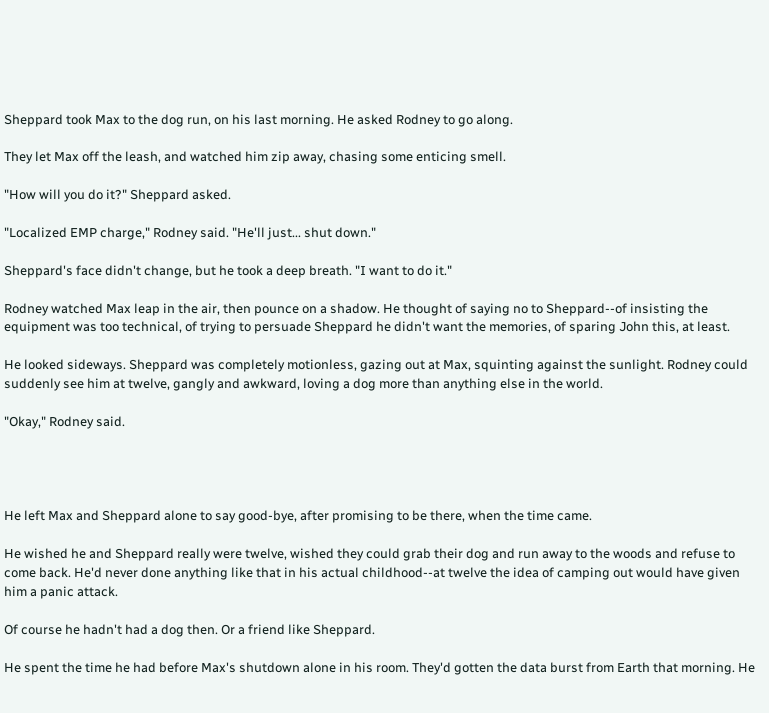Sheppard took Max to the dog run, on his last morning. He asked Rodney to go along.

They let Max off the leash, and watched him zip away, chasing some enticing smell.

"How will you do it?" Sheppard asked.

"Localized EMP charge," Rodney said. "He'll just... shut down."

Sheppard's face didn't change, but he took a deep breath. "I want to do it."

Rodney watched Max leap in the air, then pounce on a shadow. He thought of saying no to Sheppard--of insisting the equipment was too technical, of trying to persuade Sheppard he didn't want the memories, of sparing John this, at least.

He looked sideways. Sheppard was completely motionless, gazing out at Max, squinting against the sunlight. Rodney could suddenly see him at twelve, gangly and awkward, loving a dog more than anything else in the world.

"Okay," Rodney said.




He left Max and Sheppard alone to say good-bye, after promising to be there, when the time came.

He wished he and Sheppard really were twelve, wished they could grab their dog and run away to the woods and refuse to come back. He'd never done anything like that in his actual childhood--at twelve the idea of camping out would have given him a panic attack.

Of course he hadn't had a dog then. Or a friend like Sheppard.

He spent the time he had before Max's shutdown alone in his room. They'd gotten the data burst from Earth that morning. He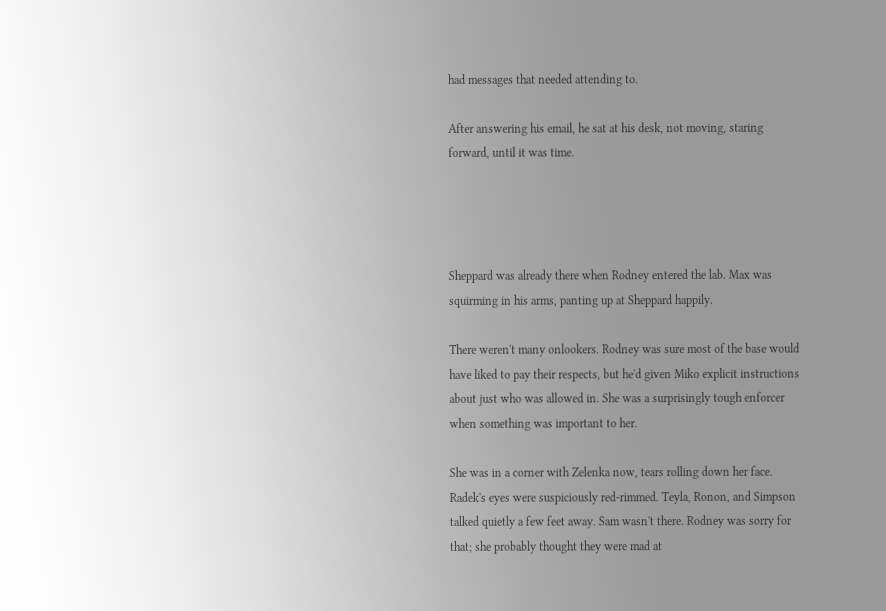had messages that needed attending to.

After answering his email, he sat at his desk, not moving, staring forward, until it was time.




Sheppard was already there when Rodney entered the lab. Max was squirming in his arms, panting up at Sheppard happily.

There weren't many onlookers. Rodney was sure most of the base would have liked to pay their respects, but he'd given Miko explicit instructions about just who was allowed in. She was a surprisingly tough enforcer when something was important to her.

She was in a corner with Zelenka now, tears rolling down her face. Radek's eyes were suspiciously red-rimmed. Teyla, Ronon, and Simpson talked quietly a few feet away. Sam wasn't there. Rodney was sorry for that; she probably thought they were mad at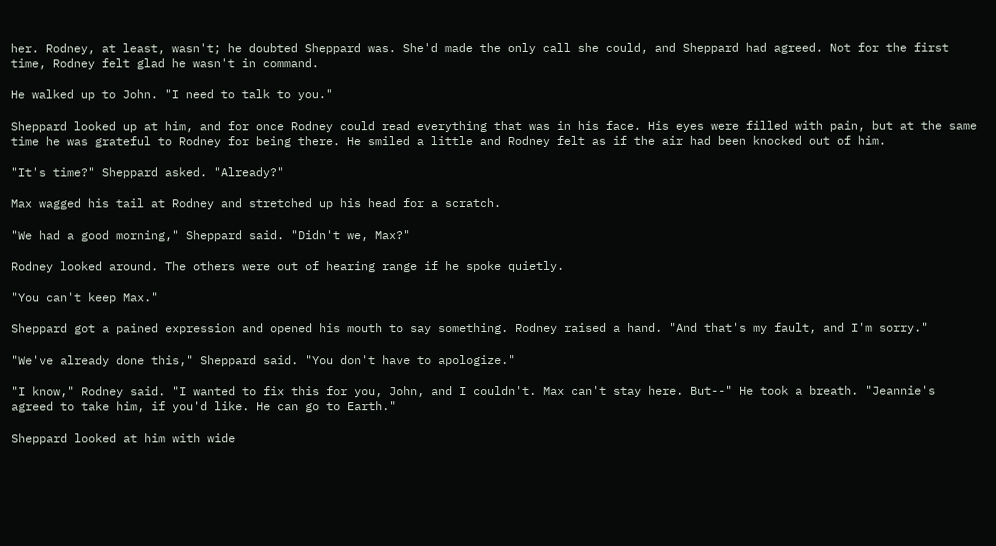her. Rodney, at least, wasn't; he doubted Sheppard was. She'd made the only call she could, and Sheppard had agreed. Not for the first time, Rodney felt glad he wasn't in command.

He walked up to John. "I need to talk to you."

Sheppard looked up at him, and for once Rodney could read everything that was in his face. His eyes were filled with pain, but at the same time he was grateful to Rodney for being there. He smiled a little and Rodney felt as if the air had been knocked out of him.

"It's time?" Sheppard asked. "Already?"

Max wagged his tail at Rodney and stretched up his head for a scratch.

"We had a good morning," Sheppard said. "Didn't we, Max?"

Rodney looked around. The others were out of hearing range if he spoke quietly.

"You can't keep Max."

Sheppard got a pained expression and opened his mouth to say something. Rodney raised a hand. "And that's my fault, and I'm sorry."

"We've already done this," Sheppard said. "You don't have to apologize."

"I know," Rodney said. "I wanted to fix this for you, John, and I couldn't. Max can't stay here. But--" He took a breath. "Jeannie's agreed to take him, if you'd like. He can go to Earth."

Sheppard looked at him with wide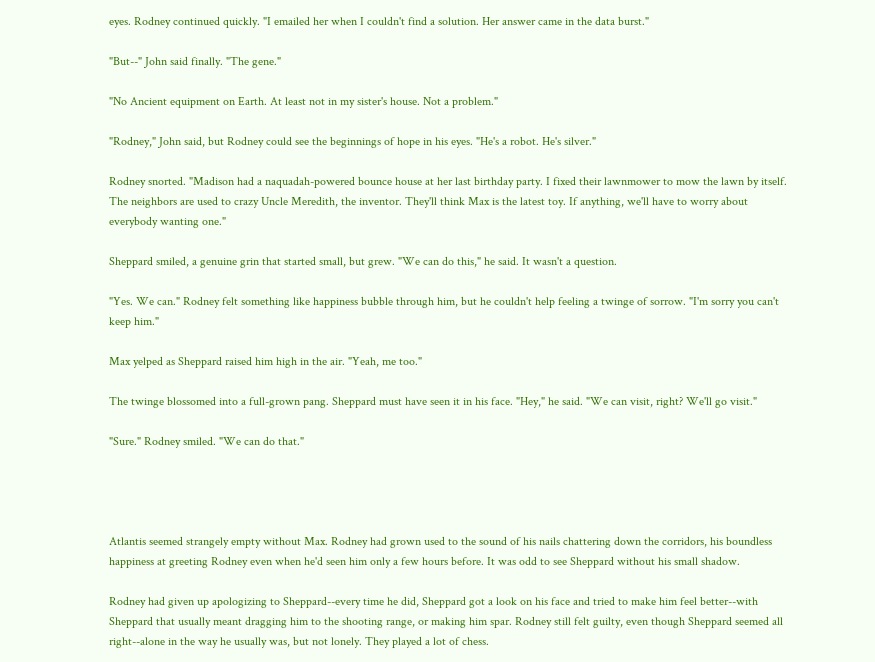eyes. Rodney continued quickly. "I emailed her when I couldn't find a solution. Her answer came in the data burst."

"But--" John said finally. "The gene."

"No Ancient equipment on Earth. At least not in my sister's house. Not a problem."

"Rodney," John said, but Rodney could see the beginnings of hope in his eyes. "He's a robot. He's silver."

Rodney snorted. "Madison had a naquadah-powered bounce house at her last birthday party. I fixed their lawnmower to mow the lawn by itself. The neighbors are used to crazy Uncle Meredith, the inventor. They'll think Max is the latest toy. If anything, we'll have to worry about everybody wanting one."

Sheppard smiled, a genuine grin that started small, but grew. "We can do this," he said. It wasn't a question.

"Yes. We can." Rodney felt something like happiness bubble through him, but he couldn't help feeling a twinge of sorrow. "I'm sorry you can't keep him."

Max yelped as Sheppard raised him high in the air. "Yeah, me too."

The twinge blossomed into a full-grown pang. Sheppard must have seen it in his face. "Hey," he said. "We can visit, right? We'll go visit."

"Sure." Rodney smiled. "We can do that."




Atlantis seemed strangely empty without Max. Rodney had grown used to the sound of his nails chattering down the corridors, his boundless happiness at greeting Rodney even when he'd seen him only a few hours before. It was odd to see Sheppard without his small shadow.

Rodney had given up apologizing to Sheppard--every time he did, Sheppard got a look on his face and tried to make him feel better--with Sheppard that usually meant dragging him to the shooting range, or making him spar. Rodney still felt guilty, even though Sheppard seemed all right--alone in the way he usually was, but not lonely. They played a lot of chess.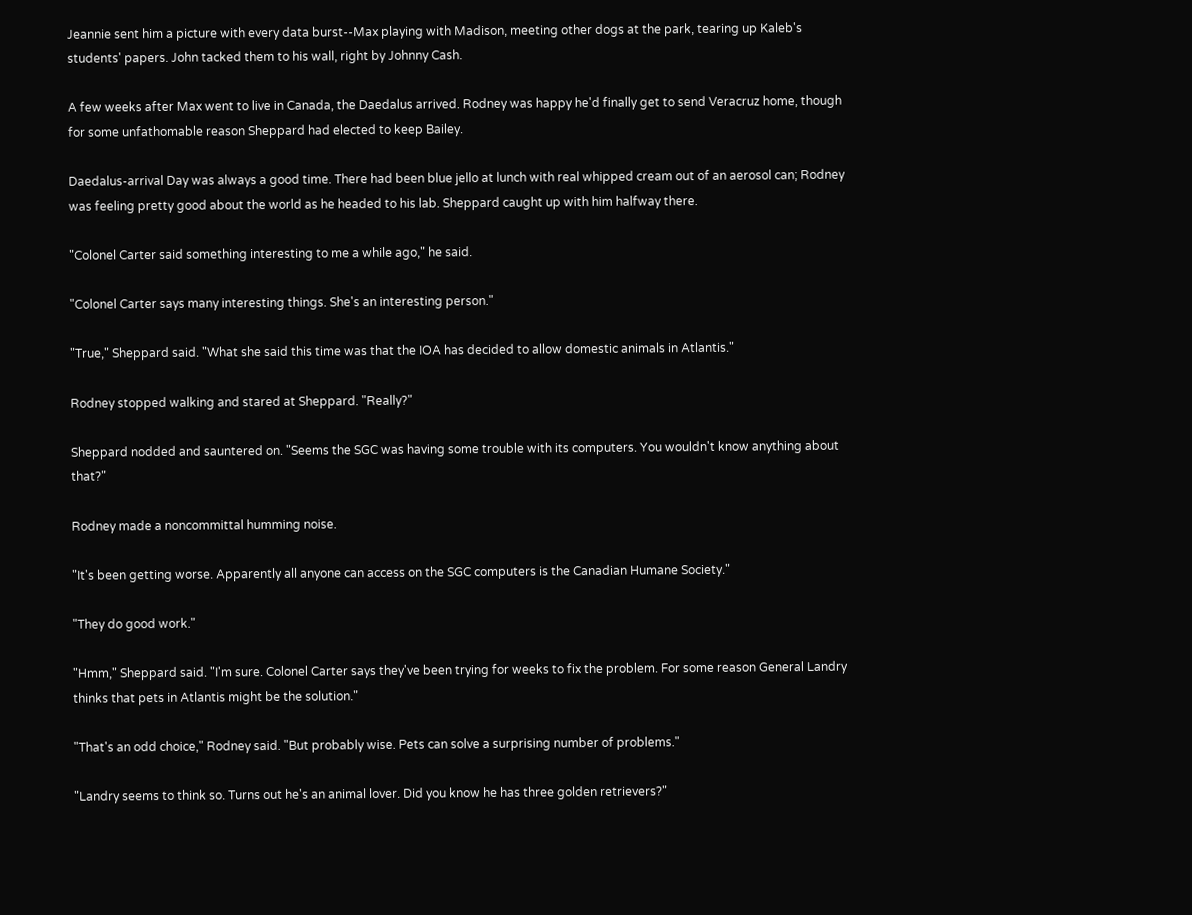Jeannie sent him a picture with every data burst--Max playing with Madison, meeting other dogs at the park, tearing up Kaleb's students' papers. John tacked them to his wall, right by Johnny Cash.

A few weeks after Max went to live in Canada, the Daedalus arrived. Rodney was happy he'd finally get to send Veracruz home, though for some unfathomable reason Sheppard had elected to keep Bailey.

Daedalus-arrival Day was always a good time. There had been blue jello at lunch with real whipped cream out of an aerosol can; Rodney was feeling pretty good about the world as he headed to his lab. Sheppard caught up with him halfway there.

"Colonel Carter said something interesting to me a while ago," he said.

"Colonel Carter says many interesting things. She's an interesting person."

"True," Sheppard said. "What she said this time was that the IOA has decided to allow domestic animals in Atlantis."

Rodney stopped walking and stared at Sheppard. "Really?"

Sheppard nodded and sauntered on. "Seems the SGC was having some trouble with its computers. You wouldn't know anything about that?"

Rodney made a noncommittal humming noise.

"It's been getting worse. Apparently all anyone can access on the SGC computers is the Canadian Humane Society."

"They do good work."

"Hmm," Sheppard said. "I'm sure. Colonel Carter says they've been trying for weeks to fix the problem. For some reason General Landry thinks that pets in Atlantis might be the solution."

"That's an odd choice," Rodney said. "But probably wise. Pets can solve a surprising number of problems."

"Landry seems to think so. Turns out he's an animal lover. Did you know he has three golden retrievers?"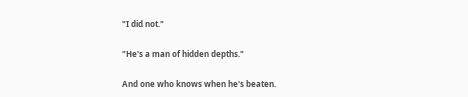"I did not."

"He's a man of hidden depths."

And one who knows when he's beaten.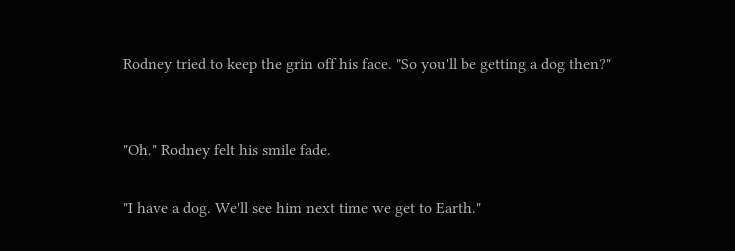Rodney tried to keep the grin off his face. "So you'll be getting a dog then?"


"Oh." Rodney felt his smile fade.

"I have a dog. We'll see him next time we get to Earth."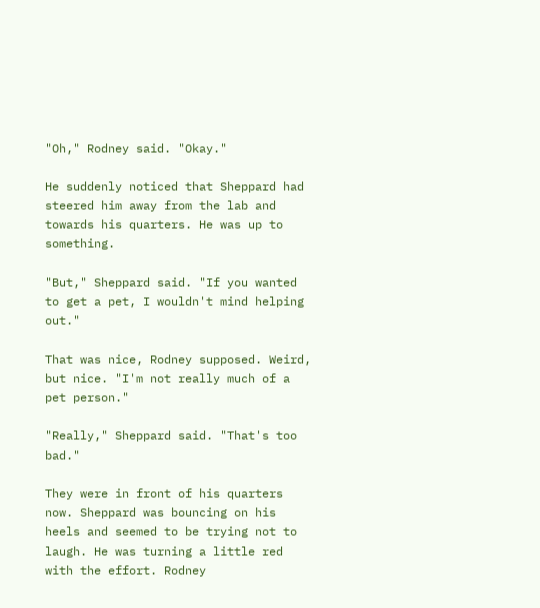"Oh," Rodney said. "Okay."

He suddenly noticed that Sheppard had steered him away from the lab and towards his quarters. He was up to something.

"But," Sheppard said. "If you wanted to get a pet, I wouldn't mind helping out."

That was nice, Rodney supposed. Weird, but nice. "I'm not really much of a pet person."

"Really," Sheppard said. "That's too bad."

They were in front of his quarters now. Sheppard was bouncing on his heels and seemed to be trying not to laugh. He was turning a little red with the effort. Rodney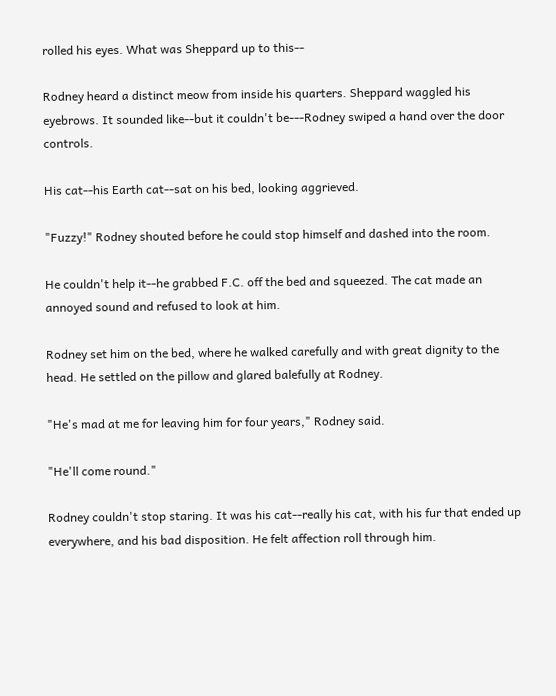rolled his eyes. What was Sheppard up to this--

Rodney heard a distinct meow from inside his quarters. Sheppard waggled his eyebrows. It sounded like--but it couldn't be---Rodney swiped a hand over the door controls.

His cat--his Earth cat--sat on his bed, looking aggrieved.

"Fuzzy!" Rodney shouted before he could stop himself and dashed into the room.

He couldn't help it--he grabbed F.C. off the bed and squeezed. The cat made an annoyed sound and refused to look at him.

Rodney set him on the bed, where he walked carefully and with great dignity to the head. He settled on the pillow and glared balefully at Rodney.

"He's mad at me for leaving him for four years," Rodney said.

"He'll come round."

Rodney couldn't stop staring. It was his cat--really his cat, with his fur that ended up everywhere, and his bad disposition. He felt affection roll through him.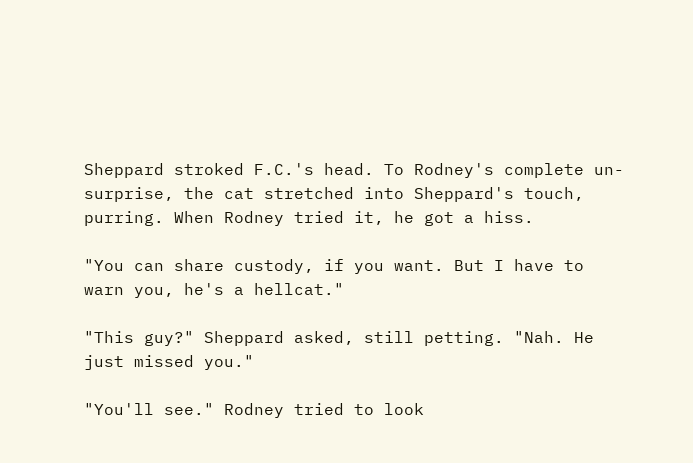Sheppard stroked F.C.'s head. To Rodney's complete un-surprise, the cat stretched into Sheppard's touch, purring. When Rodney tried it, he got a hiss.

"You can share custody, if you want. But I have to warn you, he's a hellcat."

"This guy?" Sheppard asked, still petting. "Nah. He just missed you."

"You'll see." Rodney tried to look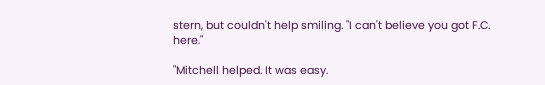stern, but couldn't help smiling. "I can't believe you got F.C. here."

"Mitchell helped. It was easy.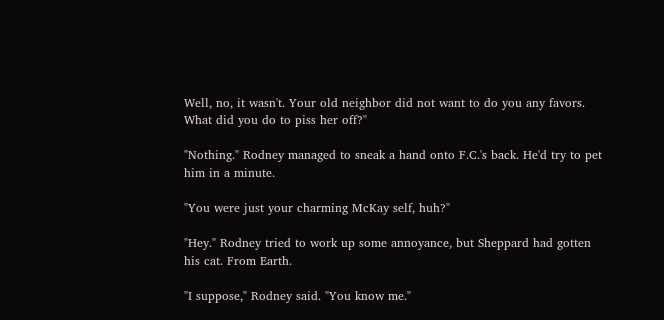Well, no, it wasn't. Your old neighbor did not want to do you any favors. What did you do to piss her off?"

"Nothing." Rodney managed to sneak a hand onto F.C.'s back. He'd try to pet him in a minute.

"You were just your charming McKay self, huh?"

"Hey." Rodney tried to work up some annoyance, but Sheppard had gotten his cat. From Earth.

"I suppose," Rodney said. "You know me."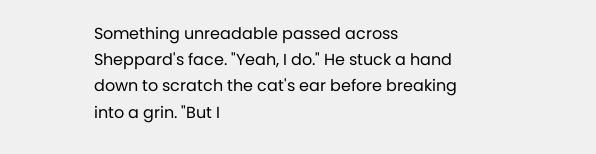Something unreadable passed across Sheppard's face. "Yeah, I do." He stuck a hand down to scratch the cat's ear before breaking into a grin. "But I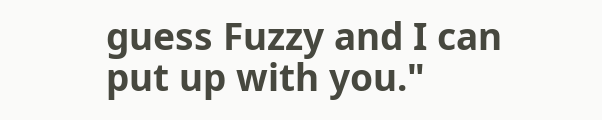guess Fuzzy and I can put up with you."